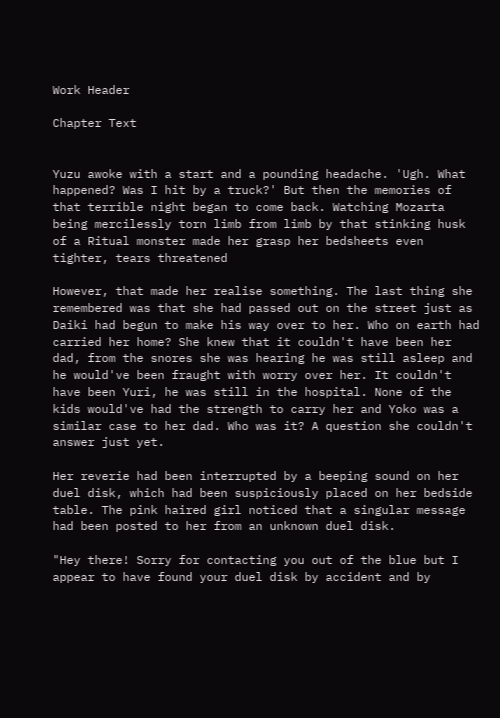Work Header

Chapter Text


Yuzu awoke with a start and a pounding headache. 'Ugh. What happened? Was I hit by a truck?' But then the memories of that terrible night began to come back. Watching Mozarta being mercilessly torn limb from limb by that stinking husk of a Ritual monster made her grasp her bedsheets even tighter, tears threatened

However, that made her realise something. The last thing she remembered was that she had passed out on the street just as Daiki had begun to make his way over to her. Who on earth had carried her home? She knew that it couldn't have been her dad, from the snores she was hearing he was still asleep and he would've been fraught with worry over her. It couldn't have been Yuri, he was still in the hospital. None of the kids would've had the strength to carry her and Yoko was a similar case to her dad. Who was it? A question she couldn't answer just yet.

Her reverie had been interrupted by a beeping sound on her duel disk, which had been suspiciously placed on her bedside table. The pink haired girl noticed that a singular message had been posted to her from an unknown duel disk.

"Hey there! Sorry for contacting you out of the blue but I appear to have found your duel disk by accident and by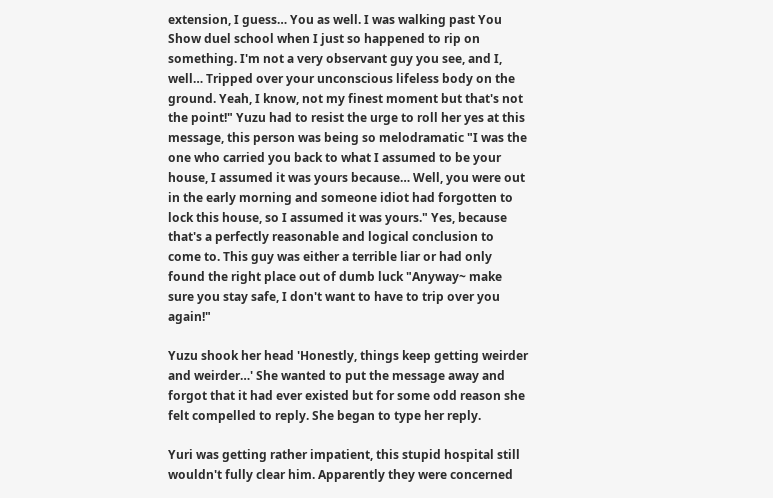extension, I guess… You as well. I was walking past You Show duel school when I just so happened to rip on something. I'm not a very observant guy you see, and I, well… Tripped over your unconscious lifeless body on the ground. Yeah, I know, not my finest moment but that's not the point!" Yuzu had to resist the urge to roll her yes at this message, this person was being so melodramatic "I was the one who carried you back to what I assumed to be your house, I assumed it was yours because… Well, you were out in the early morning and someone idiot had forgotten to lock this house, so I assumed it was yours." Yes, because that's a perfectly reasonable and logical conclusion to come to. This guy was either a terrible liar or had only found the right place out of dumb luck "Anyway~ make sure you stay safe, I don't want to have to trip over you again!"

Yuzu shook her head 'Honestly, things keep getting weirder and weirder…' She wanted to put the message away and forgot that it had ever existed but for some odd reason she felt compelled to reply. She began to type her reply.

Yuri was getting rather impatient, this stupid hospital still wouldn't fully clear him. Apparently they were concerned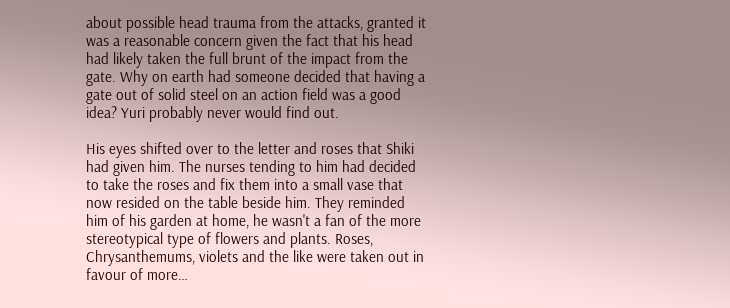about possible head trauma from the attacks, granted it was a reasonable concern given the fact that his head had likely taken the full brunt of the impact from the gate. Why on earth had someone decided that having a gate out of solid steel on an action field was a good idea? Yuri probably never would find out.

His eyes shifted over to the letter and roses that Shiki had given him. The nurses tending to him had decided to take the roses and fix them into a small vase that now resided on the table beside him. They reminded him of his garden at home, he wasn't a fan of the more stereotypical type of flowers and plants. Roses, Chrysanthemums, violets and the like were taken out in favour of more…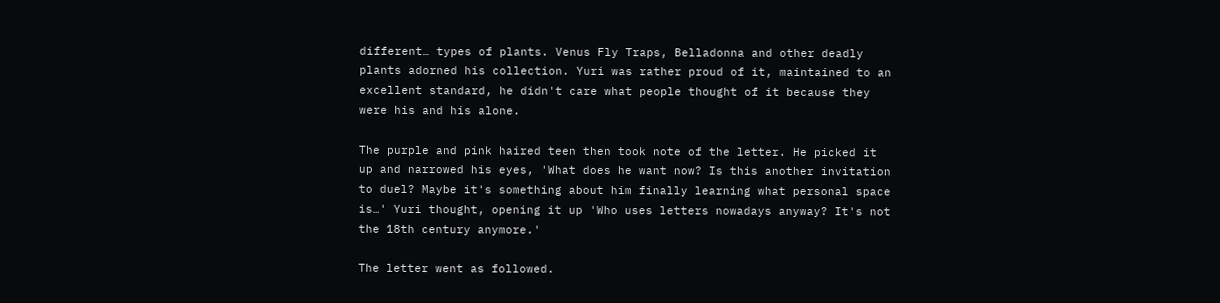different… types of plants. Venus Fly Traps, Belladonna and other deadly plants adorned his collection. Yuri was rather proud of it, maintained to an excellent standard, he didn't care what people thought of it because they were his and his alone.

The purple and pink haired teen then took note of the letter. He picked it up and narrowed his eyes, 'What does he want now? Is this another invitation to duel? Maybe it's something about him finally learning what personal space is…' Yuri thought, opening it up 'Who uses letters nowadays anyway? It's not the 18th century anymore.'

The letter went as followed.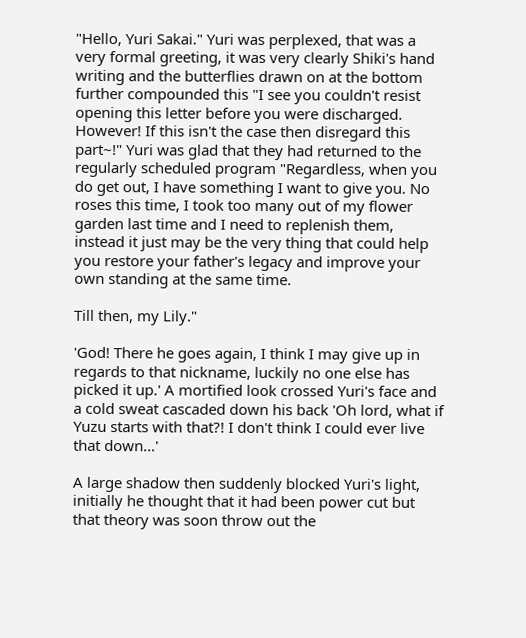"Hello, Yuri Sakai." Yuri was perplexed, that was a very formal greeting, it was very clearly Shiki's hand writing and the butterflies drawn on at the bottom further compounded this "I see you couldn't resist opening this letter before you were discharged. However! If this isn't the case then disregard this part~!" Yuri was glad that they had returned to the regularly scheduled program "Regardless, when you do get out, I have something I want to give you. No roses this time, I took too many out of my flower garden last time and I need to replenish them, instead it just may be the very thing that could help you restore your father's legacy and improve your own standing at the same time.

Till then, my Lily."

'God! There he goes again, I think I may give up in regards to that nickname, luckily no one else has picked it up.' A mortified look crossed Yuri's face and a cold sweat cascaded down his back 'Oh lord, what if Yuzu starts with that?! I don't think I could ever live that down…'

A large shadow then suddenly blocked Yuri's light, initially he thought that it had been power cut but that theory was soon throw out the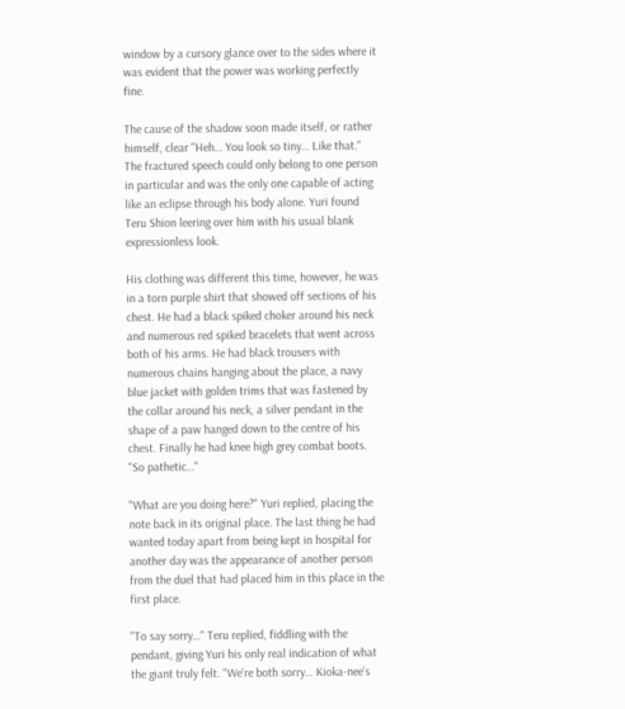window by a cursory glance over to the sides where it was evident that the power was working perfectly fine.

The cause of the shadow soon made itself, or rather himself, clear "Heh… You look so tiny… Like that." The fractured speech could only belong to one person in particular and was the only one capable of acting like an eclipse through his body alone. Yuri found Teru Shion leering over him with his usual blank expressionless look.

His clothing was different this time, however, he was in a torn purple shirt that showed off sections of his chest. He had a black spiked choker around his neck and numerous red spiked bracelets that went across both of his arms. He had black trousers with numerous chains hanging about the place, a navy blue jacket with golden trims that was fastened by the collar around his neck, a silver pendant in the shape of a paw hanged down to the centre of his chest. Finally he had knee high grey combat boots. "So pathetic…"

"What are you doing here?" Yuri replied, placing the note back in its original place. The last thing he had wanted today apart from being kept in hospital for another day was the appearance of another person from the duel that had placed him in this place in the first place.

"To say sorry…" Teru replied, fiddling with the pendant, giving Yuri his only real indication of what the giant truly felt. "We're both sorry… Kioka-nee's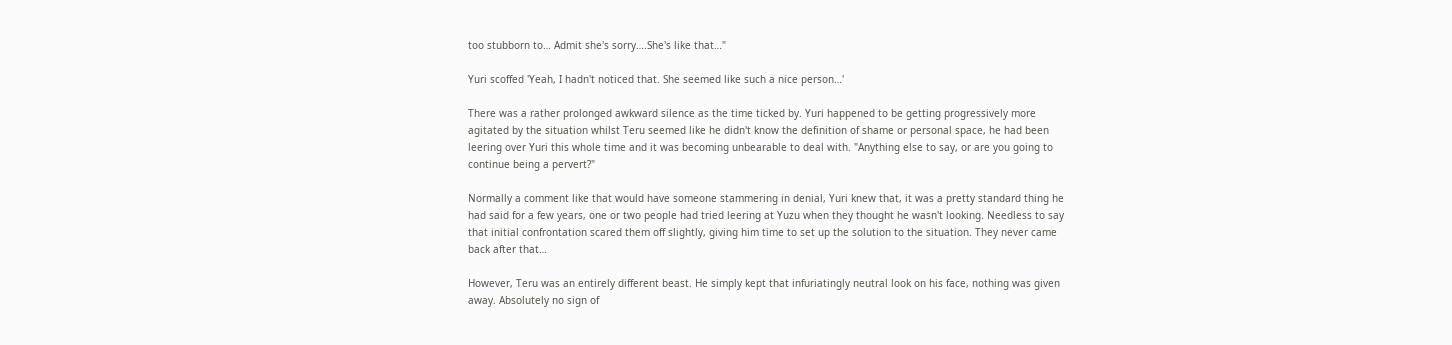too stubborn to… Admit she's sorry….She's like that…"

Yuri scoffed 'Yeah, I hadn't noticed that. She seemed like such a nice person…'

There was a rather prolonged awkward silence as the time ticked by. Yuri happened to be getting progressively more agitated by the situation whilst Teru seemed like he didn't know the definition of shame or personal space, he had been leering over Yuri this whole time and it was becoming unbearable to deal with. "Anything else to say, or are you going to continue being a pervert?"

Normally a comment like that would have someone stammering in denial, Yuri knew that, it was a pretty standard thing he had said for a few years, one or two people had tried leering at Yuzu when they thought he wasn't looking. Needless to say that initial confrontation scared them off slightly, giving him time to set up the solution to the situation. They never came back after that…

However, Teru was an entirely different beast. He simply kept that infuriatingly neutral look on his face, nothing was given away. Absolutely no sign of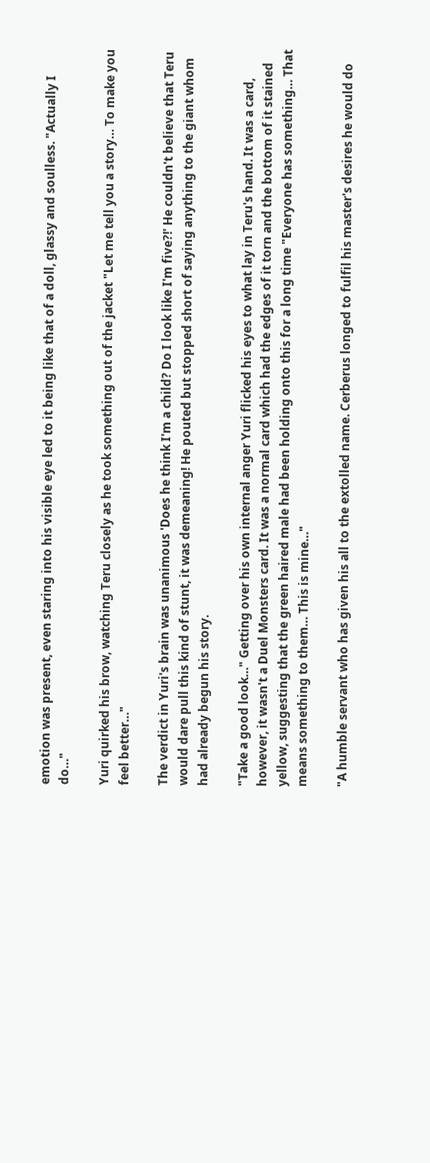emotion was present, even staring into his visible eye led to it being like that of a doll, glassy and soulless. "Actually I do…"

Yuri quirked his brow, watching Teru closely as he took something out of the jacket "Let me tell you a story… To make you feel better…"

The verdict in Yuri's brain was unanimous 'Does he think I'm a child? Do I look like I'm five?!' He couldn't believe that Teru would dare pull this kind of stunt, it was demeaning! He pouted but stopped short of saying anything to the giant whom had already begun his story.

"Take a good look…" Getting over his own internal anger Yuri flicked his eyes to what lay in Teru's hand. It was a card, however, it wasn't a Duel Monsters card. It was a normal card which had the edges of it torn and the bottom of it stained yellow, suggesting that the green haired male had been holding onto this for a long time "Everyone has something… That means something to them… This is mine…"

"A humble servant who has given his all to the extolled name. Cerberus longed to fulfil his master's desires he would do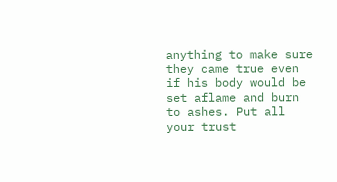anything to make sure they came true even if his body would be set aflame and burn to ashes. Put all your trust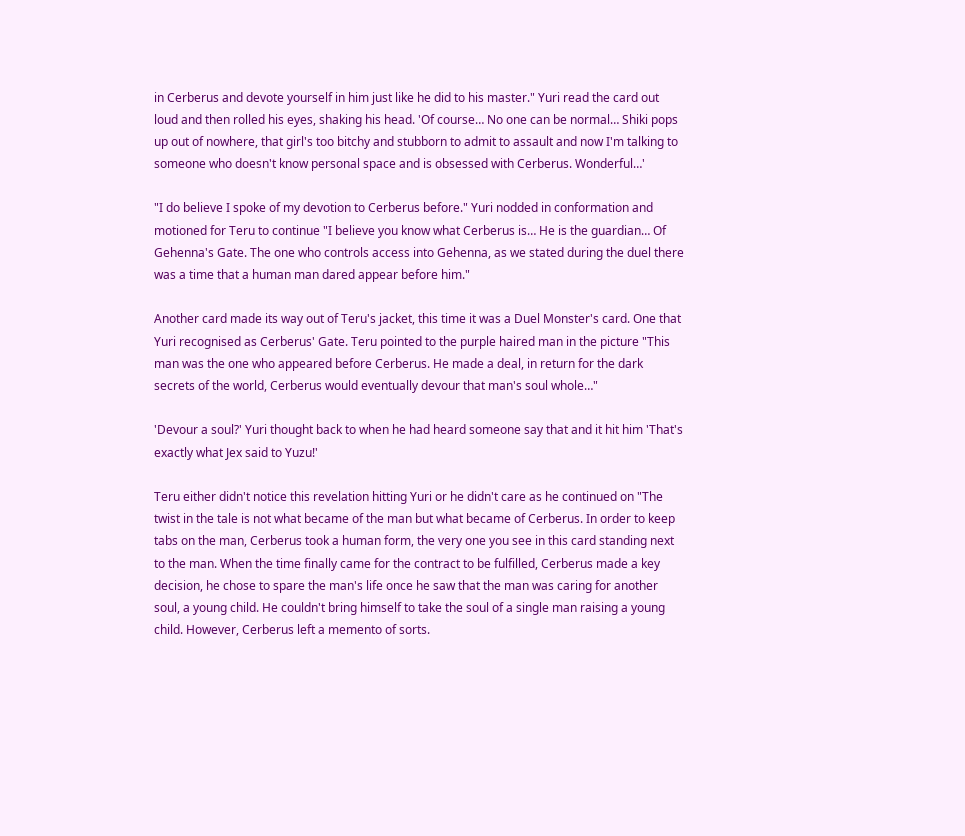in Cerberus and devote yourself in him just like he did to his master." Yuri read the card out loud and then rolled his eyes, shaking his head. 'Of course… No one can be normal… Shiki pops up out of nowhere, that girl's too bitchy and stubborn to admit to assault and now I'm talking to someone who doesn't know personal space and is obsessed with Cerberus. Wonderful…'

"I do believe I spoke of my devotion to Cerberus before." Yuri nodded in conformation and motioned for Teru to continue "I believe you know what Cerberus is… He is the guardian… Of Gehenna's Gate. The one who controls access into Gehenna, as we stated during the duel there was a time that a human man dared appear before him."

Another card made its way out of Teru's jacket, this time it was a Duel Monster's card. One that Yuri recognised as Cerberus' Gate. Teru pointed to the purple haired man in the picture "This man was the one who appeared before Cerberus. He made a deal, in return for the dark secrets of the world, Cerberus would eventually devour that man's soul whole…"

'Devour a soul?' Yuri thought back to when he had heard someone say that and it hit him 'That's exactly what Jex said to Yuzu!'

Teru either didn't notice this revelation hitting Yuri or he didn't care as he continued on "The twist in the tale is not what became of the man but what became of Cerberus. In order to keep tabs on the man, Cerberus took a human form, the very one you see in this card standing next to the man. When the time finally came for the contract to be fulfilled, Cerberus made a key decision, he chose to spare the man's life once he saw that the man was caring for another soul, a young child. He couldn't bring himself to take the soul of a single man raising a young child. However, Cerberus left a memento of sorts.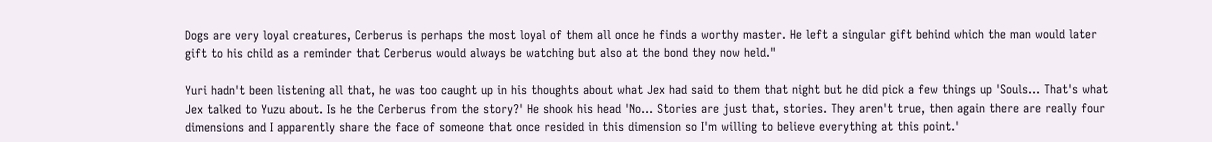Dogs are very loyal creatures, Cerberus is perhaps the most loyal of them all once he finds a worthy master. He left a singular gift behind which the man would later gift to his child as a reminder that Cerberus would always be watching but also at the bond they now held."

Yuri hadn't been listening all that, he was too caught up in his thoughts about what Jex had said to them that night but he did pick a few things up 'Souls… That's what Jex talked to Yuzu about. Is he the Cerberus from the story?' He shook his head 'No… Stories are just that, stories. They aren't true, then again there are really four dimensions and I apparently share the face of someone that once resided in this dimension so I'm willing to believe everything at this point.'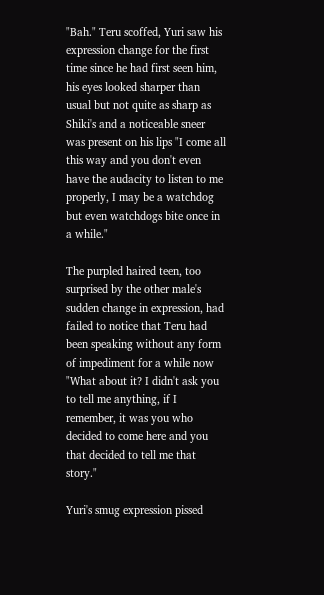"Bah." Teru scoffed, Yuri saw his expression change for the first time since he had first seen him, his eyes looked sharper than usual but not quite as sharp as Shiki's and a noticeable sneer was present on his lips "I come all this way and you don't even have the audacity to listen to me properly, I may be a watchdog but even watchdogs bite once in a while."

The purpled haired teen, too surprised by the other male's sudden change in expression, had failed to notice that Teru had been speaking without any form of impediment for a while now "What about it? I didn't ask you to tell me anything, if I remember, it was you who decided to come here and you that decided to tell me that story."

Yuri's smug expression pissed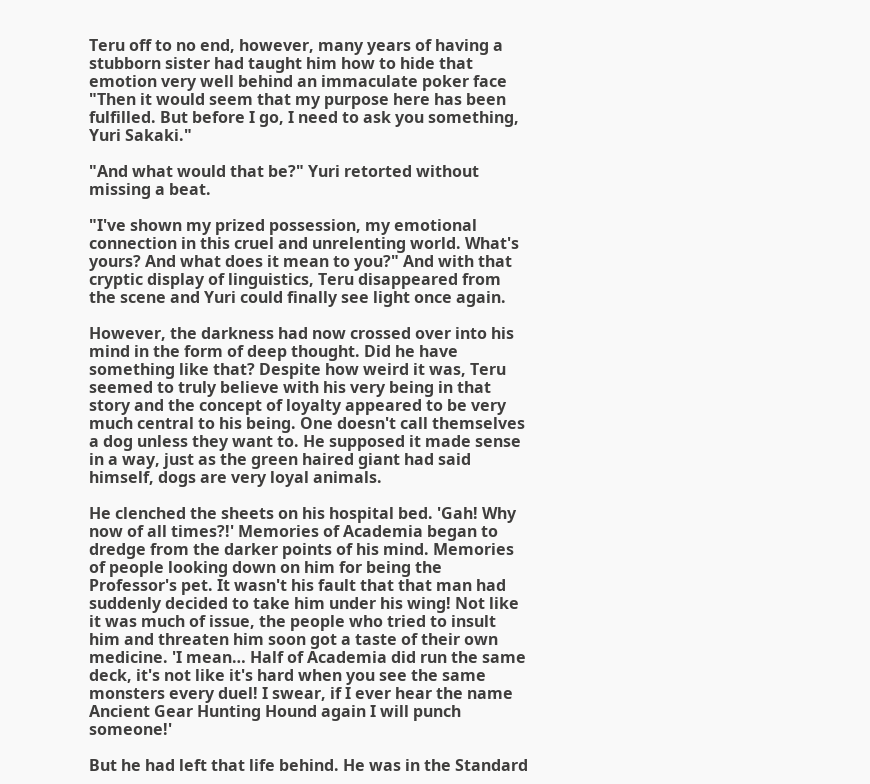Teru off to no end, however, many years of having a stubborn sister had taught him how to hide that emotion very well behind an immaculate poker face "Then it would seem that my purpose here has been fulfilled. But before I go, I need to ask you something, Yuri Sakaki."

"And what would that be?" Yuri retorted without missing a beat.

"I've shown my prized possession, my emotional connection in this cruel and unrelenting world. What's yours? And what does it mean to you?" And with that cryptic display of linguistics, Teru disappeared from the scene and Yuri could finally see light once again.

However, the darkness had now crossed over into his mind in the form of deep thought. Did he have something like that? Despite how weird it was, Teru seemed to truly believe with his very being in that story and the concept of loyalty appeared to be very much central to his being. One doesn't call themselves a dog unless they want to. He supposed it made sense in a way, just as the green haired giant had said himself, dogs are very loyal animals.

He clenched the sheets on his hospital bed. 'Gah! Why now of all times?!' Memories of Academia began to dredge from the darker points of his mind. Memories of people looking down on him for being the Professor's pet. It wasn't his fault that that man had suddenly decided to take him under his wing! Not like it was much of issue, the people who tried to insult him and threaten him soon got a taste of their own medicine. 'I mean… Half of Academia did run the same deck, it's not like it's hard when you see the same monsters every duel! I swear, if I ever hear the name Ancient Gear Hunting Hound again I will punch someone!'

But he had left that life behind. He was in the Standard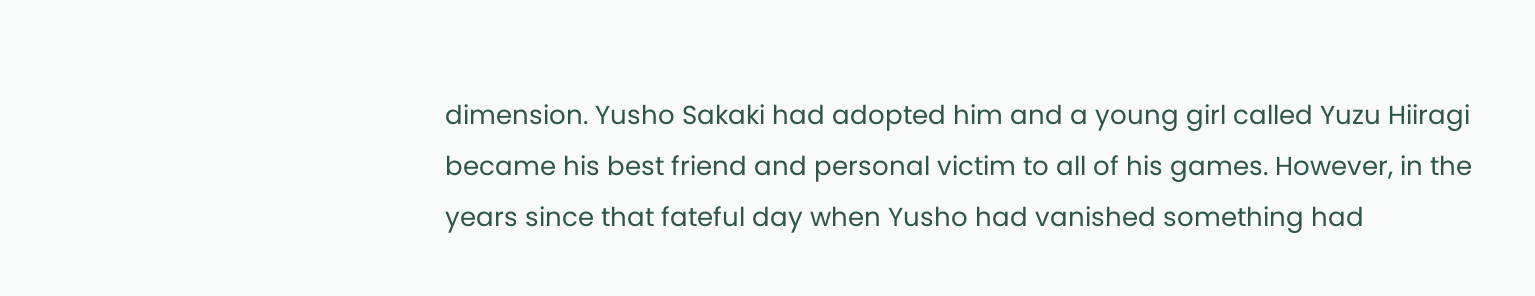dimension. Yusho Sakaki had adopted him and a young girl called Yuzu Hiiragi became his best friend and personal victim to all of his games. However, in the years since that fateful day when Yusho had vanished something had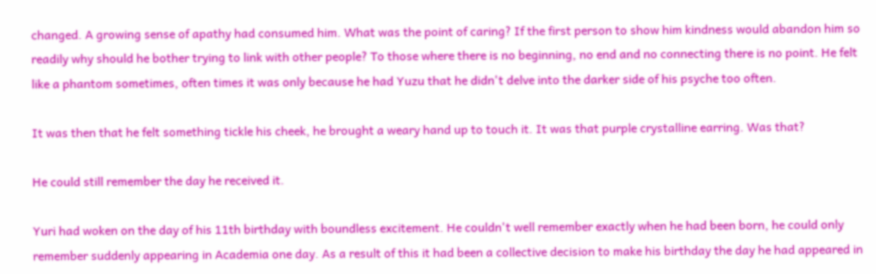changed. A growing sense of apathy had consumed him. What was the point of caring? If the first person to show him kindness would abandon him so readily why should he bother trying to link with other people? To those where there is no beginning, no end and no connecting there is no point. He felt like a phantom sometimes, often times it was only because he had Yuzu that he didn't delve into the darker side of his psyche too often.

It was then that he felt something tickle his cheek, he brought a weary hand up to touch it. It was that purple crystalline earring. Was that?

He could still remember the day he received it.

Yuri had woken on the day of his 11th birthday with boundless excitement. He couldn't well remember exactly when he had been born, he could only remember suddenly appearing in Academia one day. As a result of this it had been a collective decision to make his birthday the day he had appeared in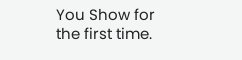You Show for the first time.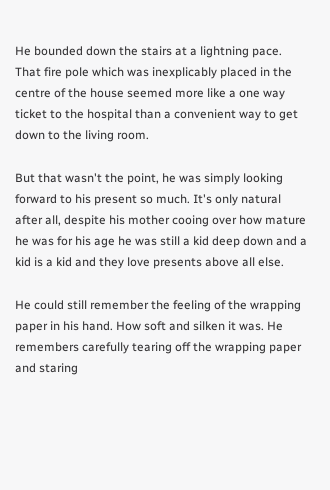He bounded down the stairs at a lightning pace. That fire pole which was inexplicably placed in the centre of the house seemed more like a one way ticket to the hospital than a convenient way to get down to the living room.

But that wasn't the point, he was simply looking forward to his present so much. It's only natural after all, despite his mother cooing over how mature he was for his age he was still a kid deep down and a kid is a kid and they love presents above all else.

He could still remember the feeling of the wrapping paper in his hand. How soft and silken it was. He remembers carefully tearing off the wrapping paper and staring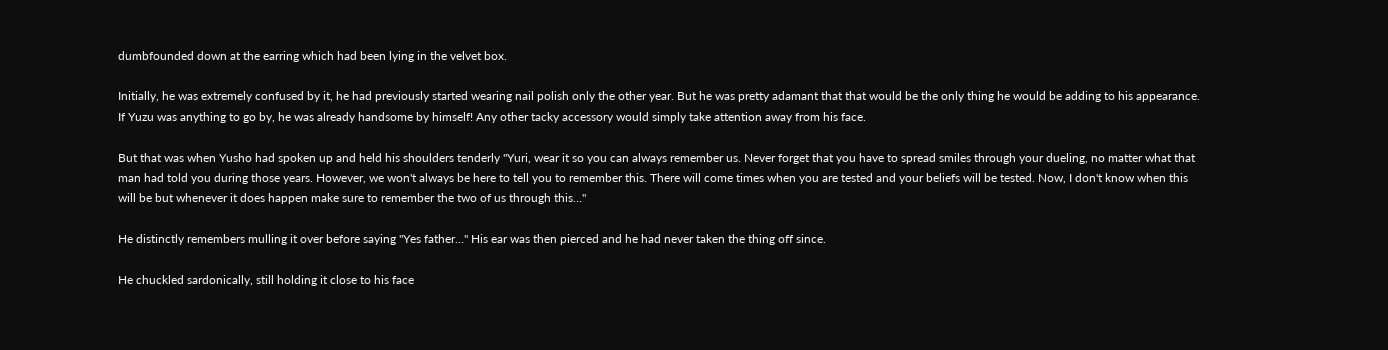dumbfounded down at the earring which had been lying in the velvet box.

Initially, he was extremely confused by it, he had previously started wearing nail polish only the other year. But he was pretty adamant that that would be the only thing he would be adding to his appearance. If Yuzu was anything to go by, he was already handsome by himself! Any other tacky accessory would simply take attention away from his face.

But that was when Yusho had spoken up and held his shoulders tenderly "Yuri, wear it so you can always remember us. Never forget that you have to spread smiles through your dueling, no matter what that man had told you during those years. However, we won't always be here to tell you to remember this. There will come times when you are tested and your beliefs will be tested. Now, I don't know when this will be but whenever it does happen make sure to remember the two of us through this…"

He distinctly remembers mulling it over before saying "Yes father…" His ear was then pierced and he had never taken the thing off since.

He chuckled sardonically, still holding it close to his face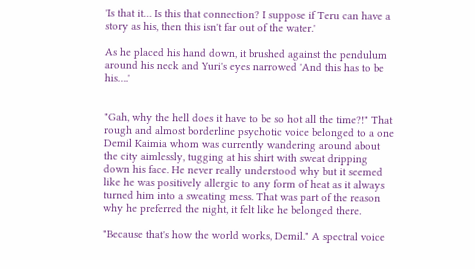'Is that it… Is this that connection? I suppose if Teru can have a story as his, then this isn't far out of the water.'

As he placed his hand down, it brushed against the pendulum around his neck and Yuri's eyes narrowed 'And this has to be his….'


"Gah, why the hell does it have to be so hot all the time?!" That rough and almost borderline psychotic voice belonged to a one Demil Kaimia whom was currently wandering around about the city aimlessly, tugging at his shirt with sweat dripping down his face. He never really understood why but it seemed like he was positively allergic to any form of heat as it always turned him into a sweating mess. That was part of the reason why he preferred the night, it felt like he belonged there.

"Because that's how the world works, Demil." A spectral voice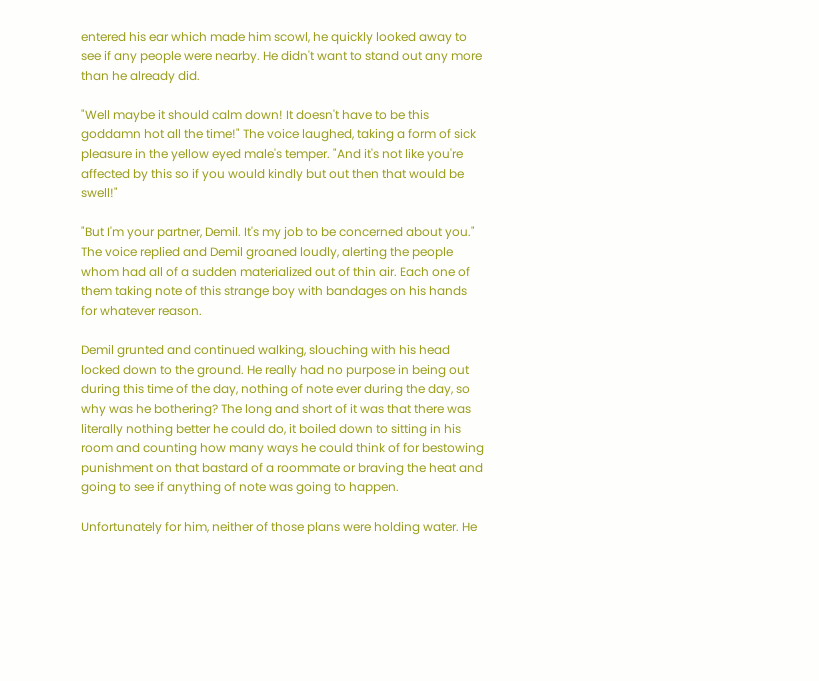entered his ear which made him scowl, he quickly looked away to see if any people were nearby. He didn't want to stand out any more than he already did.

"Well maybe it should calm down! It doesn't have to be this goddamn hot all the time!" The voice laughed, taking a form of sick pleasure in the yellow eyed male's temper. "And it's not like you're affected by this so if you would kindly but out then that would be swell!"

"But I'm your partner, Demil. It's my job to be concerned about you." The voice replied and Demil groaned loudly, alerting the people whom had all of a sudden materialized out of thin air. Each one of them taking note of this strange boy with bandages on his hands for whatever reason.

Demil grunted and continued walking, slouching with his head locked down to the ground. He really had no purpose in being out during this time of the day, nothing of note ever during the day, so why was he bothering? The long and short of it was that there was literally nothing better he could do, it boiled down to sitting in his room and counting how many ways he could think of for bestowing punishment on that bastard of a roommate or braving the heat and going to see if anything of note was going to happen.

Unfortunately for him, neither of those plans were holding water. He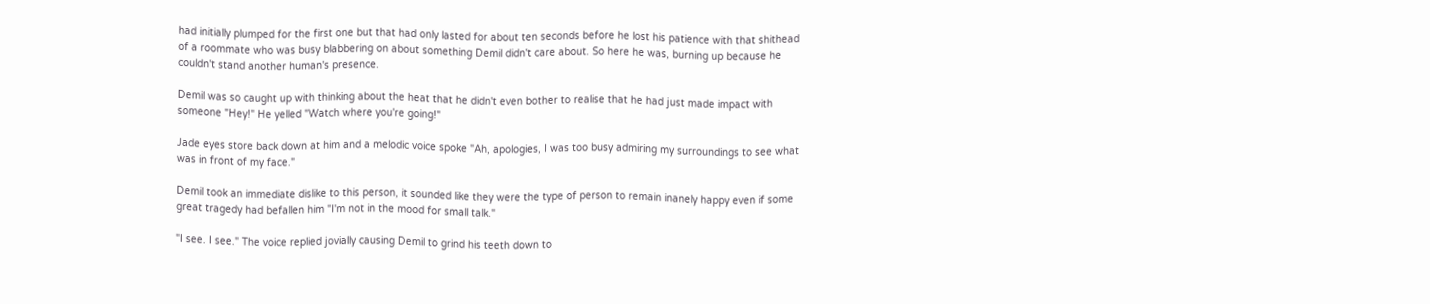had initially plumped for the first one but that had only lasted for about ten seconds before he lost his patience with that shithead of a roommate who was busy blabbering on about something Demil didn't care about. So here he was, burning up because he couldn't stand another human's presence.

Demil was so caught up with thinking about the heat that he didn't even bother to realise that he had just made impact with someone "Hey!" He yelled "Watch where you're going!"

Jade eyes store back down at him and a melodic voice spoke "Ah, apologies, I was too busy admiring my surroundings to see what was in front of my face."

Demil took an immediate dislike to this person, it sounded like they were the type of person to remain inanely happy even if some great tragedy had befallen him "I'm not in the mood for small talk."

"I see. I see." The voice replied jovially causing Demil to grind his teeth down to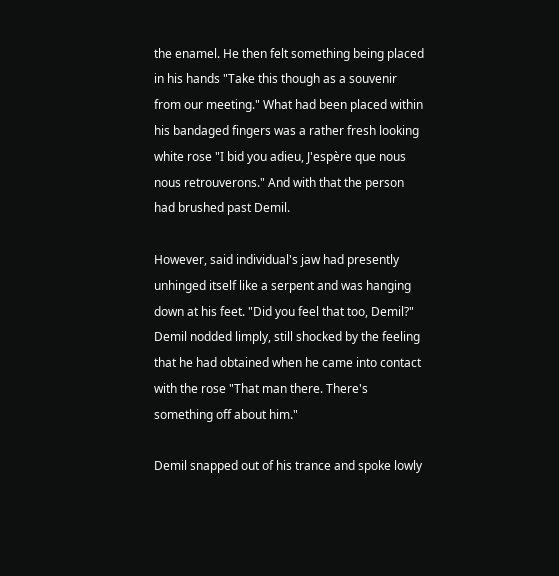the enamel. He then felt something being placed in his hands "Take this though as a souvenir from our meeting." What had been placed within his bandaged fingers was a rather fresh looking white rose "I bid you adieu, J'espère que nous nous retrouverons." And with that the person had brushed past Demil.

However, said individual's jaw had presently unhinged itself like a serpent and was hanging down at his feet. "Did you feel that too, Demil?" Demil nodded limply, still shocked by the feeling that he had obtained when he came into contact with the rose "That man there. There's something off about him."

Demil snapped out of his trance and spoke lowly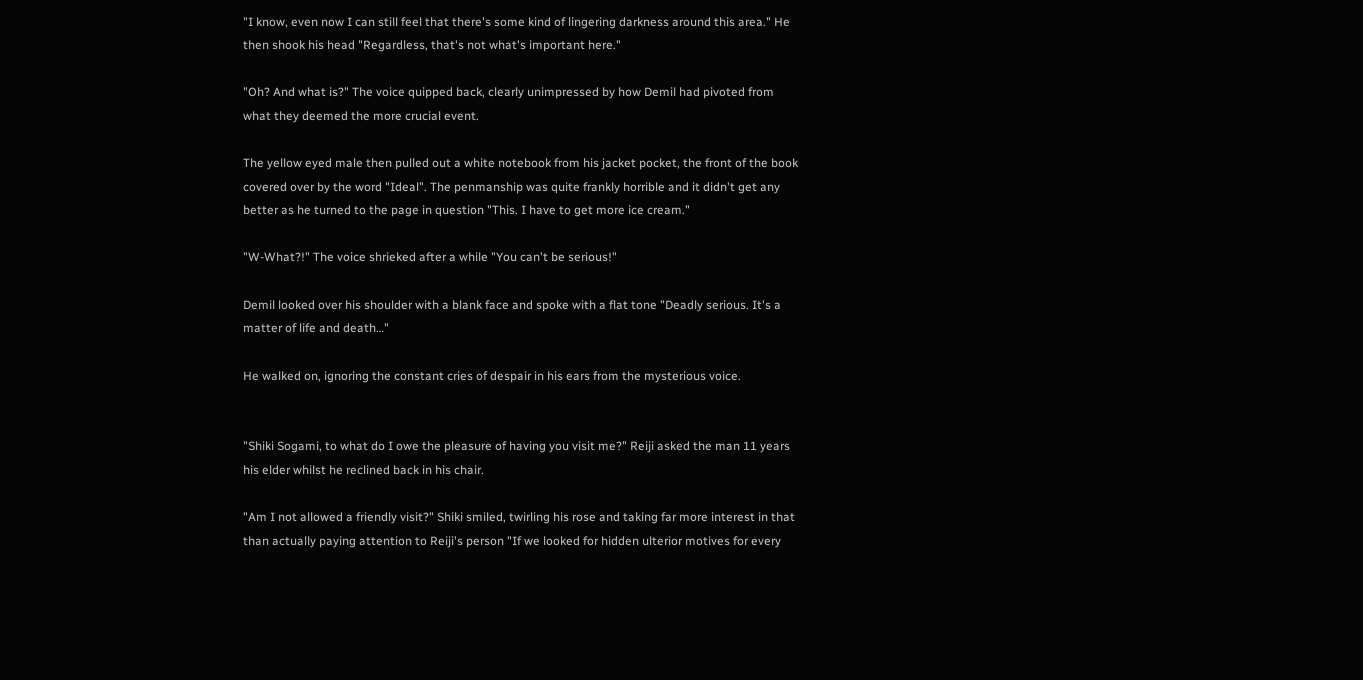"I know, even now I can still feel that there's some kind of lingering darkness around this area." He then shook his head "Regardless, that's not what's important here."

"Oh? And what is?" The voice quipped back, clearly unimpressed by how Demil had pivoted from what they deemed the more crucial event.

The yellow eyed male then pulled out a white notebook from his jacket pocket, the front of the book covered over by the word "Ideal". The penmanship was quite frankly horrible and it didn't get any better as he turned to the page in question "This. I have to get more ice cream."

"W-What?!" The voice shrieked after a while "You can't be serious!"

Demil looked over his shoulder with a blank face and spoke with a flat tone "Deadly serious. It's a matter of life and death…"

He walked on, ignoring the constant cries of despair in his ears from the mysterious voice.


"Shiki Sogami, to what do I owe the pleasure of having you visit me?" Reiji asked the man 11 years his elder whilst he reclined back in his chair.

"Am I not allowed a friendly visit?" Shiki smiled, twirling his rose and taking far more interest in that than actually paying attention to Reiji's person "If we looked for hidden ulterior motives for every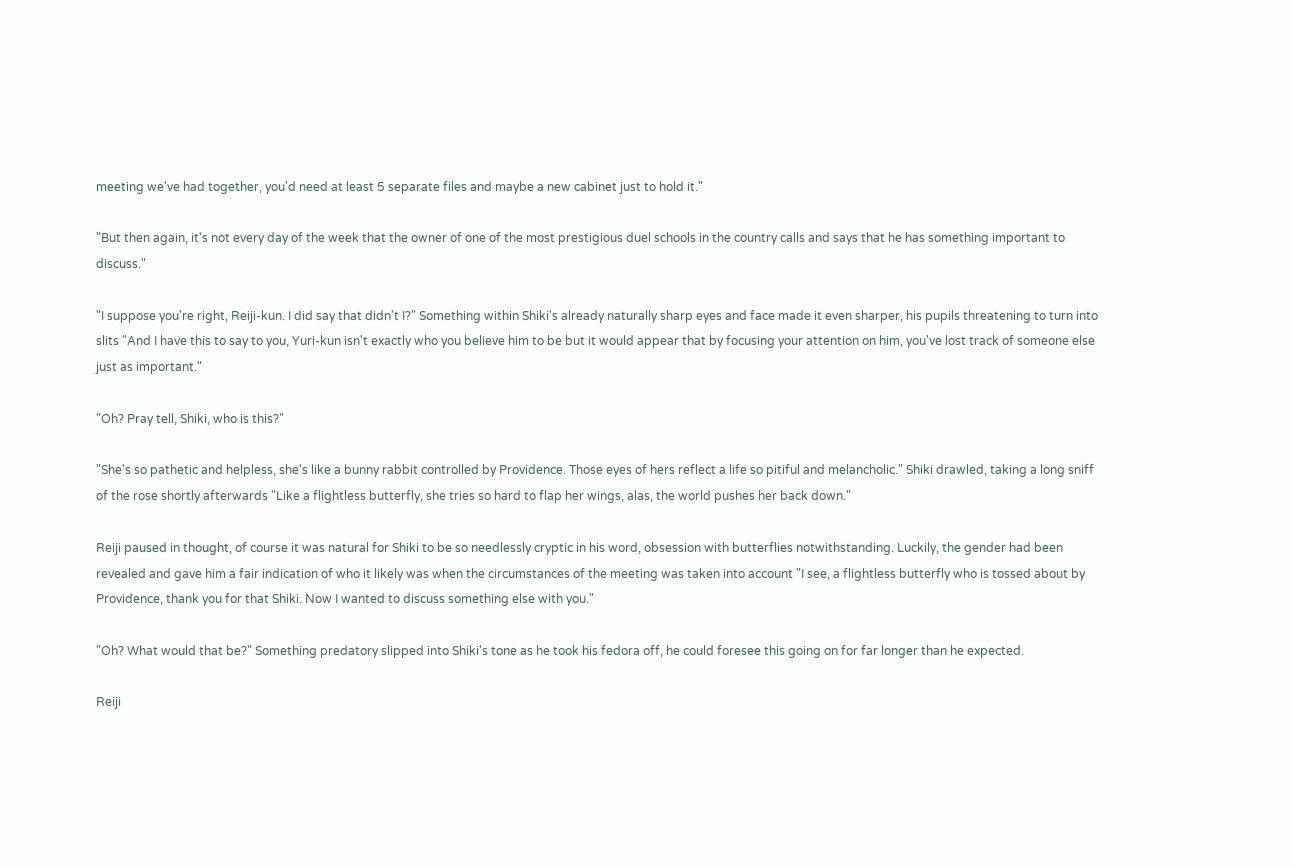meeting we've had together, you'd need at least 5 separate files and maybe a new cabinet just to hold it."

"But then again, it's not every day of the week that the owner of one of the most prestigious duel schools in the country calls and says that he has something important to discuss."

"I suppose you're right, Reiji-kun. I did say that didn't I?" Something within Shiki's already naturally sharp eyes and face made it even sharper, his pupils threatening to turn into slits "And I have this to say to you, Yuri-kun isn't exactly who you believe him to be but it would appear that by focusing your attention on him, you've lost track of someone else just as important."

"Oh? Pray tell, Shiki, who is this?"

"She's so pathetic and helpless, she's like a bunny rabbit controlled by Providence. Those eyes of hers reflect a life so pitiful and melancholic." Shiki drawled, taking a long sniff of the rose shortly afterwards "Like a flightless butterfly, she tries so hard to flap her wings, alas, the world pushes her back down."

Reiji paused in thought, of course it was natural for Shiki to be so needlessly cryptic in his word, obsession with butterflies notwithstanding. Luckily, the gender had been revealed and gave him a fair indication of who it likely was when the circumstances of the meeting was taken into account "I see, a flightless butterfly who is tossed about by Providence, thank you for that Shiki. Now I wanted to discuss something else with you."

"Oh? What would that be?" Something predatory slipped into Shiki's tone as he took his fedora off, he could foresee this going on for far longer than he expected.

Reiji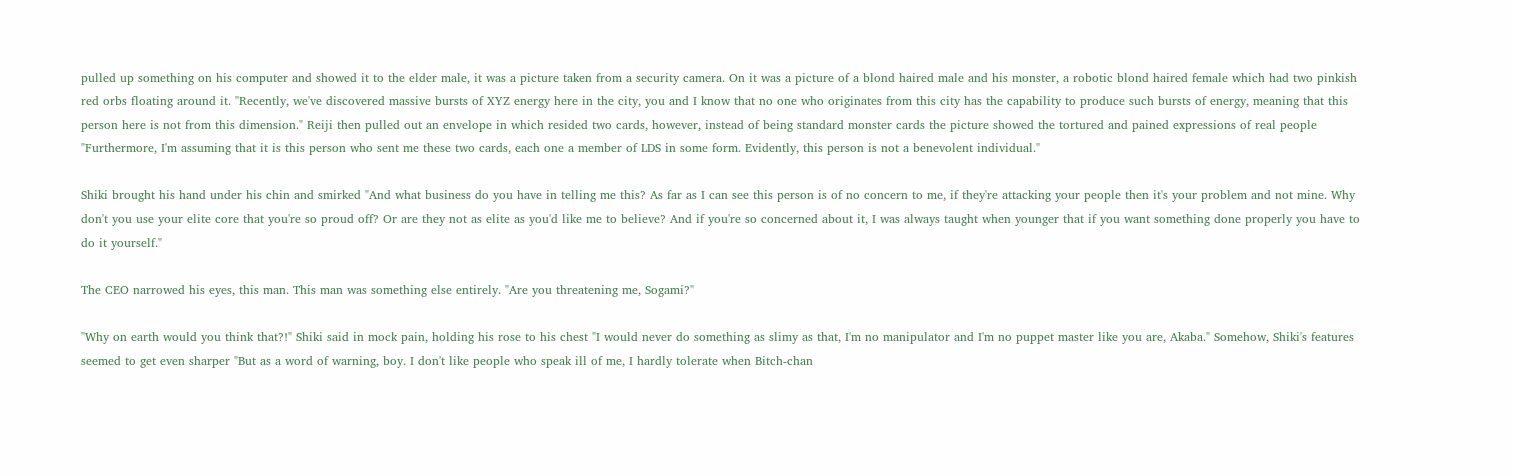pulled up something on his computer and showed it to the elder male, it was a picture taken from a security camera. On it was a picture of a blond haired male and his monster, a robotic blond haired female which had two pinkish red orbs floating around it. "Recently, we've discovered massive bursts of XYZ energy here in the city, you and I know that no one who originates from this city has the capability to produce such bursts of energy, meaning that this person here is not from this dimension." Reiji then pulled out an envelope in which resided two cards, however, instead of being standard monster cards the picture showed the tortured and pained expressions of real people "Furthermore, I'm assuming that it is this person who sent me these two cards, each one a member of LDS in some form. Evidently, this person is not a benevolent individual."

Shiki brought his hand under his chin and smirked "And what business do you have in telling me this? As far as I can see this person is of no concern to me, if they're attacking your people then it's your problem and not mine. Why don't you use your elite core that you're so proud off? Or are they not as elite as you'd like me to believe? And if you're so concerned about it, I was always taught when younger that if you want something done properly you have to do it yourself."

The CEO narrowed his eyes, this man. This man was something else entirely. "Are you threatening me, Sogami?"

"Why on earth would you think that?!" Shiki said in mock pain, holding his rose to his chest "I would never do something as slimy as that, I'm no manipulator and I'm no puppet master like you are, Akaba." Somehow, Shiki's features seemed to get even sharper "But as a word of warning, boy. I don't like people who speak ill of me, I hardly tolerate when Bitch-chan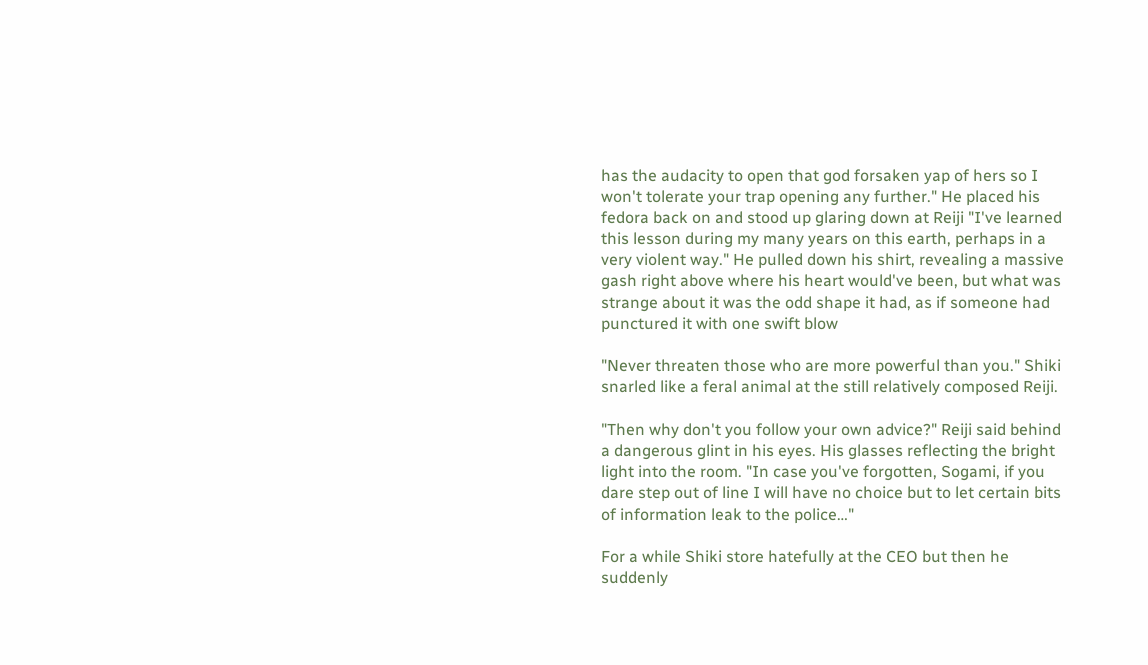has the audacity to open that god forsaken yap of hers so I won't tolerate your trap opening any further." He placed his fedora back on and stood up glaring down at Reiji "I've learned this lesson during my many years on this earth, perhaps in a very violent way." He pulled down his shirt, revealing a massive gash right above where his heart would've been, but what was strange about it was the odd shape it had, as if someone had punctured it with one swift blow

"Never threaten those who are more powerful than you." Shiki snarled like a feral animal at the still relatively composed Reiji.

"Then why don't you follow your own advice?" Reiji said behind a dangerous glint in his eyes. His glasses reflecting the bright light into the room. "In case you've forgotten, Sogami, if you dare step out of line I will have no choice but to let certain bits of information leak to the police…"

For a while Shiki store hatefully at the CEO but then he suddenly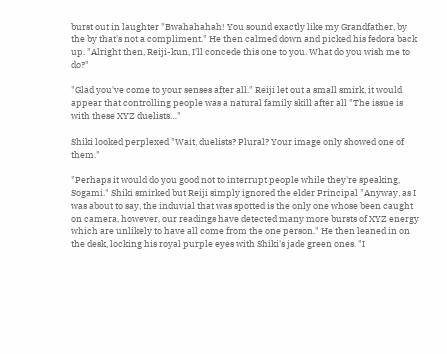burst out in laughter "Bwahahahah! You sound exactly like my Grandfather, by the by that's not a compliment." He then calmed down and picked his fedora back up. "Alright then, Reiji-kun, I'll concede this one to you. What do you wish me to do?"

"Glad you've come to your senses after all." Reiji let out a small smirk, it would appear that controlling people was a natural family skill after all "The issue is with these XYZ duelists…"

Shiki looked perplexed "Wait, duelists? Plural? Your image only showed one of them."

"Perhaps it would do you good not to interrupt people while they're speaking, Sogami." Shiki smirked but Reiji simply ignored the elder Principal "Anyway, as I was about to say, the induvial that was spotted is the only one whose been caught on camera, however, our readings have detected many more bursts of XYZ energy which are unlikely to have all come from the one person." He then leaned in on the desk, locking his royal purple eyes with Shiki's jade green ones. "I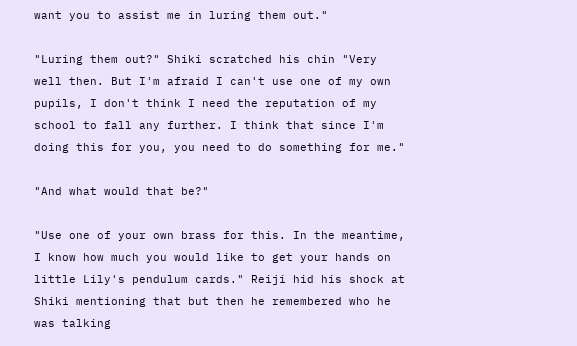want you to assist me in luring them out."

"Luring them out?" Shiki scratched his chin "Very well then. But I'm afraid I can't use one of my own pupils, I don't think I need the reputation of my school to fall any further. I think that since I'm doing this for you, you need to do something for me."

"And what would that be?"

"Use one of your own brass for this. In the meantime, I know how much you would like to get your hands on little Lily's pendulum cards." Reiji hid his shock at Shiki mentioning that but then he remembered who he was talking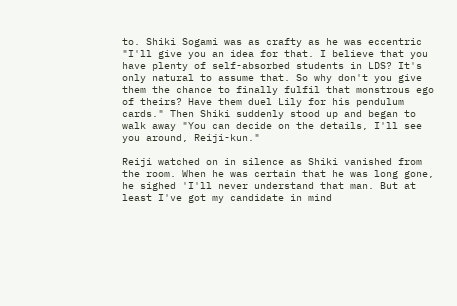to. Shiki Sogami was as crafty as he was eccentric "I'll give you an idea for that. I believe that you have plenty of self-absorbed students in LDS? It's only natural to assume that. So why don't you give them the chance to finally fulfil that monstrous ego of theirs? Have them duel Lily for his pendulum cards." Then Shiki suddenly stood up and began to walk away "You can decide on the details, I'll see you around, Reiji-kun."

Reiji watched on in silence as Shiki vanished from the room. When he was certain that he was long gone, he sighed 'I'll never understand that man. But at least I've got my candidate in mind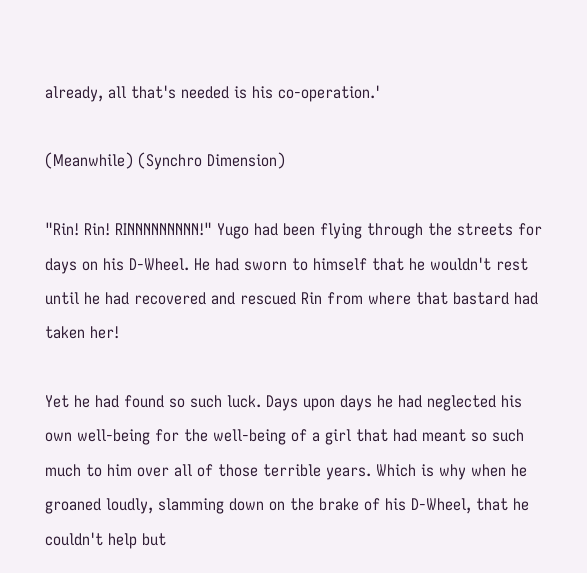already, all that's needed is his co-operation.'

(Meanwhile) (Synchro Dimension)

"Rin! Rin! RINNNNNNNNN!" Yugo had been flying through the streets for days on his D-Wheel. He had sworn to himself that he wouldn't rest until he had recovered and rescued Rin from where that bastard had taken her!

Yet he had found so such luck. Days upon days he had neglected his own well-being for the well-being of a girl that had meant so such much to him over all of those terrible years. Which is why when he groaned loudly, slamming down on the brake of his D-Wheel, that he couldn't help but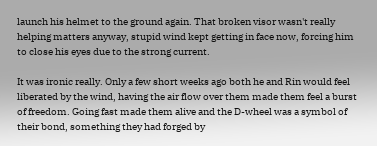launch his helmet to the ground again. That broken visor wasn't really helping matters anyway, stupid wind kept getting in face now, forcing him to close his eyes due to the strong current.

It was ironic really. Only a few short weeks ago both he and Rin would feel liberated by the wind, having the air flow over them made them feel a burst of freedom. Going fast made them alive and the D-wheel was a symbol of their bond, something they had forged by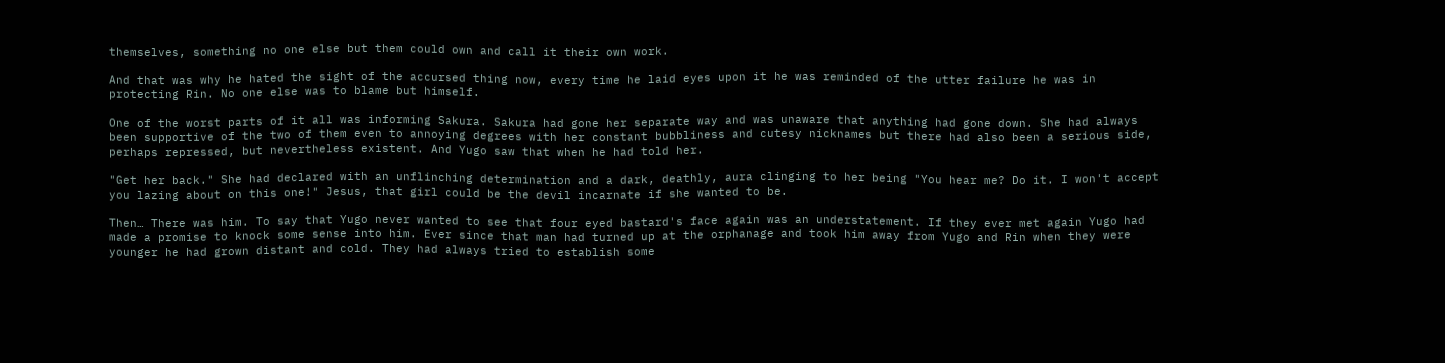themselves, something no one else but them could own and call it their own work.

And that was why he hated the sight of the accursed thing now, every time he laid eyes upon it he was reminded of the utter failure he was in protecting Rin. No one else was to blame but himself.

One of the worst parts of it all was informing Sakura. Sakura had gone her separate way and was unaware that anything had gone down. She had always been supportive of the two of them even to annoying degrees with her constant bubbliness and cutesy nicknames but there had also been a serious side, perhaps repressed, but nevertheless existent. And Yugo saw that when he had told her.

"Get her back." She had declared with an unflinching determination and a dark, deathly, aura clinging to her being "You hear me? Do it. I won't accept you lazing about on this one!" Jesus, that girl could be the devil incarnate if she wanted to be.

Then… There was him. To say that Yugo never wanted to see that four eyed bastard's face again was an understatement. If they ever met again Yugo had made a promise to knock some sense into him. Ever since that man had turned up at the orphanage and took him away from Yugo and Rin when they were younger he had grown distant and cold. They had always tried to establish some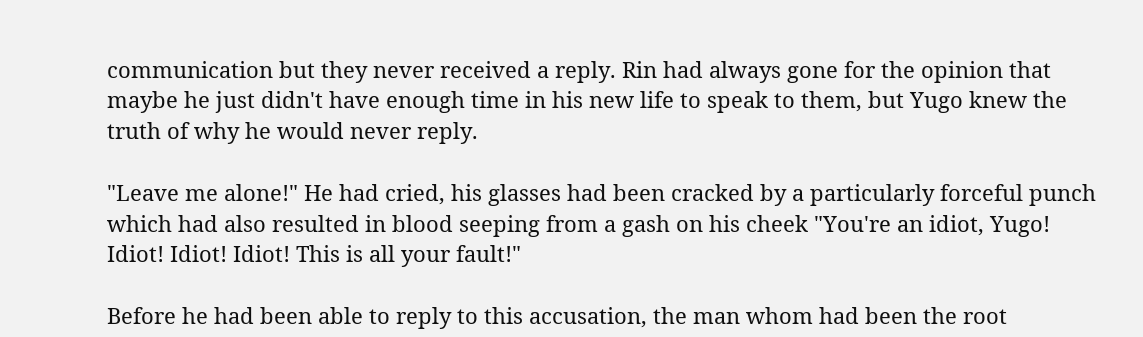communication but they never received a reply. Rin had always gone for the opinion that maybe he just didn't have enough time in his new life to speak to them, but Yugo knew the truth of why he would never reply.

"Leave me alone!" He had cried, his glasses had been cracked by a particularly forceful punch which had also resulted in blood seeping from a gash on his cheek "You're an idiot, Yugo! Idiot! Idiot! Idiot! This is all your fault!"

Before he had been able to reply to this accusation, the man whom had been the root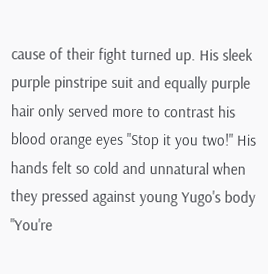cause of their fight turned up. His sleek purple pinstripe suit and equally purple hair only served more to contrast his blood orange eyes "Stop it you two!" His hands felt so cold and unnatural when they pressed against young Yugo's body "You're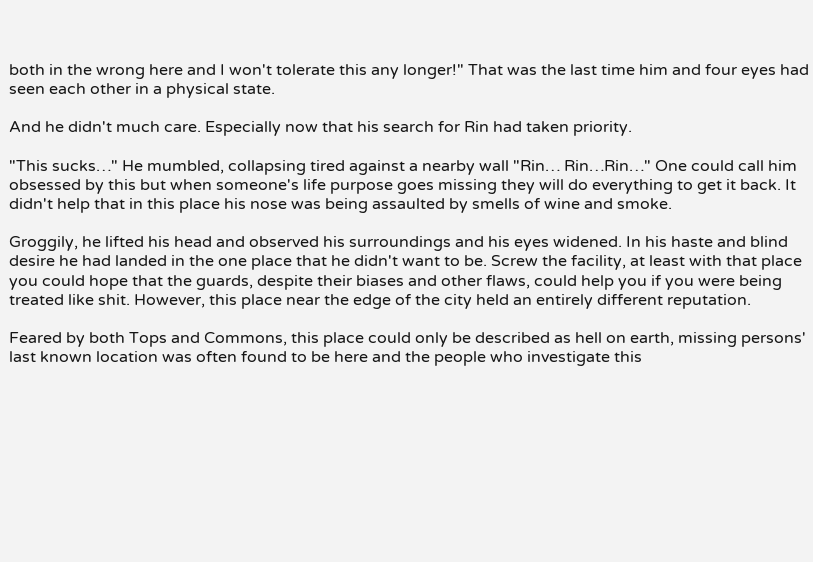both in the wrong here and I won't tolerate this any longer!" That was the last time him and four eyes had seen each other in a physical state.

And he didn't much care. Especially now that his search for Rin had taken priority.

"This sucks…" He mumbled, collapsing tired against a nearby wall "Rin… Rin…Rin…" One could call him obsessed by this but when someone's life purpose goes missing they will do everything to get it back. It didn't help that in this place his nose was being assaulted by smells of wine and smoke.

Groggily, he lifted his head and observed his surroundings and his eyes widened. In his haste and blind desire he had landed in the one place that he didn't want to be. Screw the facility, at least with that place you could hope that the guards, despite their biases and other flaws, could help you if you were being treated like shit. However, this place near the edge of the city held an entirely different reputation.

Feared by both Tops and Commons, this place could only be described as hell on earth, missing persons' last known location was often found to be here and the people who investigate this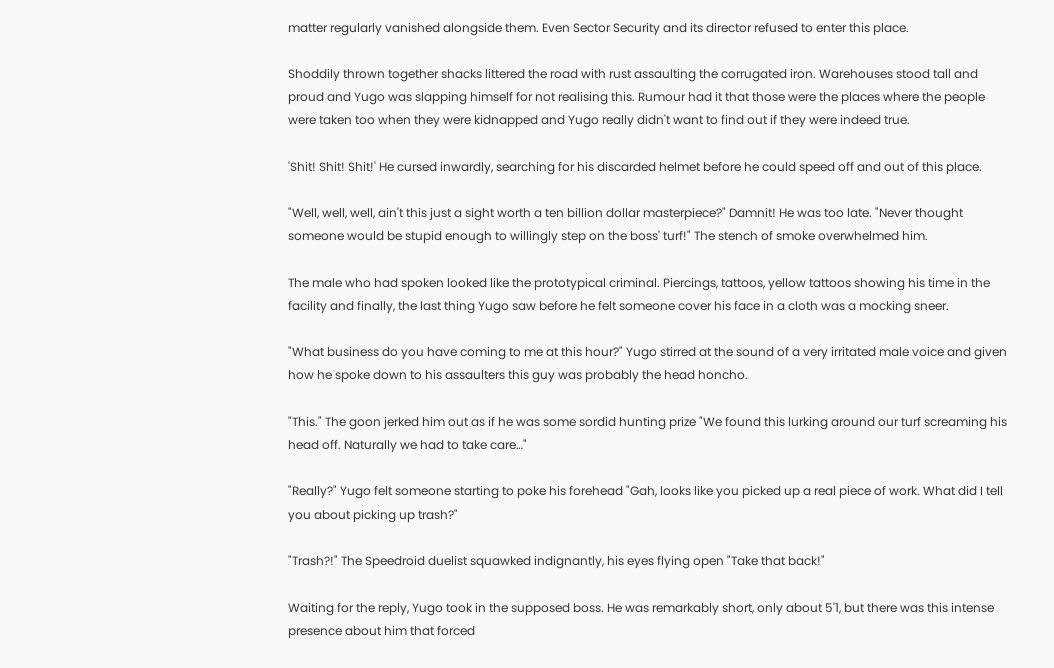matter regularly vanished alongside them. Even Sector Security and its director refused to enter this place.

Shoddily thrown together shacks littered the road with rust assaulting the corrugated iron. Warehouses stood tall and proud and Yugo was slapping himself for not realising this. Rumour had it that those were the places where the people were taken too when they were kidnapped and Yugo really didn't want to find out if they were indeed true.

'Shit! Shit! Shit!' He cursed inwardly, searching for his discarded helmet before he could speed off and out of this place.

"Well, well, well, ain't this just a sight worth a ten billion dollar masterpiece?" Damnit! He was too late. "Never thought someone would be stupid enough to willingly step on the boss' turf!" The stench of smoke overwhelmed him.

The male who had spoken looked like the prototypical criminal. Piercings, tattoos, yellow tattoos showing his time in the facility and finally, the last thing Yugo saw before he felt someone cover his face in a cloth was a mocking sneer.

"What business do you have coming to me at this hour?" Yugo stirred at the sound of a very irritated male voice and given how he spoke down to his assaulters this guy was probably the head honcho.

"This." The goon jerked him out as if he was some sordid hunting prize "We found this lurking around our turf screaming his head off. Naturally we had to take care…"

"Really?" Yugo felt someone starting to poke his forehead "Gah, looks like you picked up a real piece of work. What did I tell you about picking up trash?"

"Trash?!" The Speedroid duelist squawked indignantly, his eyes flying open "Take that back!"

Waiting for the reply, Yugo took in the supposed boss. He was remarkably short, only about 5'1, but there was this intense presence about him that forced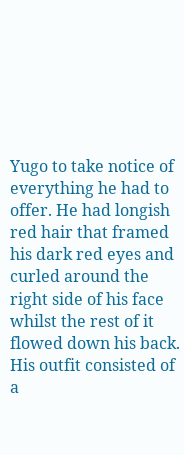Yugo to take notice of everything he had to offer. He had longish red hair that framed his dark red eyes and curled around the right side of his face whilst the rest of it flowed down his back. His outfit consisted of a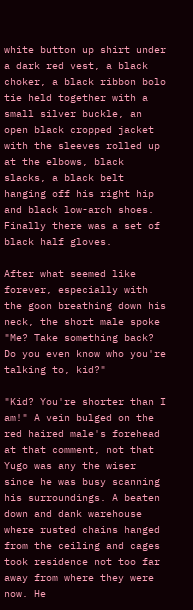white button up shirt under a dark red vest, a black choker, a black ribbon bolo tie held together with a small silver buckle, an open black cropped jacket with the sleeves rolled up at the elbows, black slacks, a black belt hanging off his right hip and black low-arch shoes. Finally there was a set of black half gloves.

After what seemed like forever, especially with the goon breathing down his neck, the short male spoke "Me? Take something back? Do you even know who you're talking to, kid?"

"Kid? You're shorter than I am!" A vein bulged on the red haired male's forehead at that comment, not that Yugo was any the wiser since he was busy scanning his surroundings. A beaten down and dank warehouse where rusted chains hanged from the ceiling and cages took residence not too far away from where they were now. He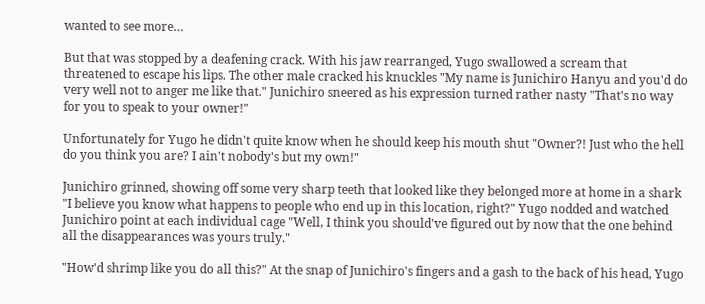wanted to see more…

But that was stopped by a deafening crack. With his jaw rearranged, Yugo swallowed a scream that threatened to escape his lips. The other male cracked his knuckles "My name is Junichiro Hanyu and you'd do very well not to anger me like that." Junichiro sneered as his expression turned rather nasty "That's no way for you to speak to your owner!"

Unfortunately for Yugo he didn't quite know when he should keep his mouth shut "Owner?! Just who the hell do you think you are? I ain't nobody's but my own!"

Junichiro grinned, showing off some very sharp teeth that looked like they belonged more at home in a shark "I believe you know what happens to people who end up in this location, right?" Yugo nodded and watched Junichiro point at each individual cage "Well, I think you should've figured out by now that the one behind all the disappearances was yours truly."

"How'd shrimp like you do all this?" At the snap of Junichiro's fingers and a gash to the back of his head, Yugo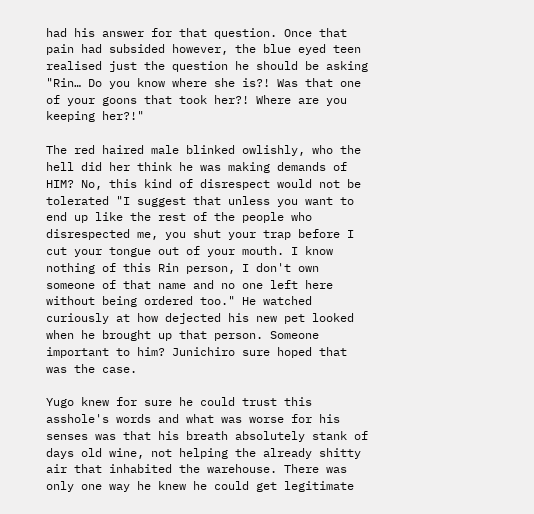had his answer for that question. Once that pain had subsided however, the blue eyed teen realised just the question he should be asking "Rin… Do you know where she is?! Was that one of your goons that took her?! Where are you keeping her?!"

The red haired male blinked owlishly, who the hell did her think he was making demands of HIM? No, this kind of disrespect would not be tolerated "I suggest that unless you want to end up like the rest of the people who disrespected me, you shut your trap before I cut your tongue out of your mouth. I know nothing of this Rin person, I don't own someone of that name and no one left here without being ordered too." He watched curiously at how dejected his new pet looked when he brought up that person. Someone important to him? Junichiro sure hoped that was the case.

Yugo knew for sure he could trust this asshole's words and what was worse for his senses was that his breath absolutely stank of days old wine, not helping the already shitty air that inhabited the warehouse. There was only one way he knew he could get legitimate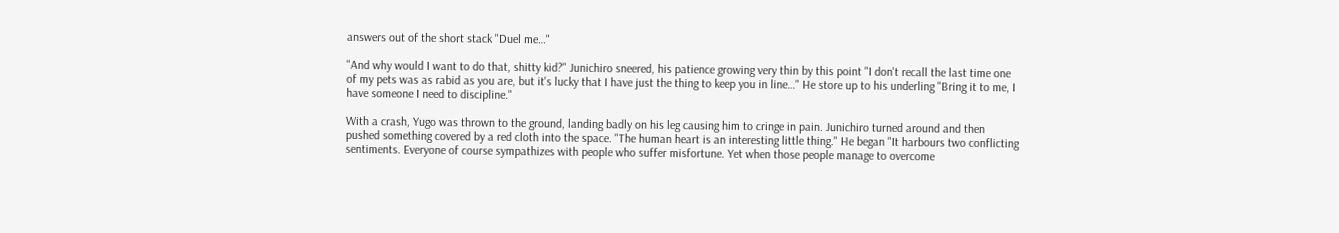answers out of the short stack "Duel me…"

"And why would I want to do that, shitty kid?" Junichiro sneered, his patience growing very thin by this point "I don't recall the last time one of my pets was as rabid as you are, but it's lucky that I have just the thing to keep you in line…" He store up to his underling "Bring it to me, I have someone I need to discipline."

With a crash, Yugo was thrown to the ground, landing badly on his leg causing him to cringe in pain. Junichiro turned around and then pushed something covered by a red cloth into the space. "The human heart is an interesting little thing." He began "It harbours two conflicting sentiments. Everyone of course sympathizes with people who suffer misfortune. Yet when those people manage to overcome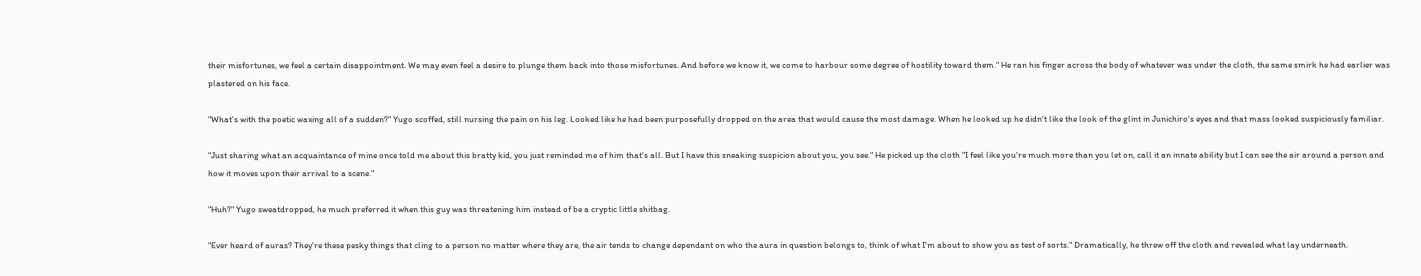their misfortunes, we feel a certain disappointment. We may even feel a desire to plunge them back into those misfortunes. And before we know it, we come to harbour some degree of hostility toward them." He ran his finger across the body of whatever was under the cloth, the same smirk he had earlier was plastered on his face.

"What's with the poetic waxing all of a sudden?" Yugo scoffed, still nursing the pain on his leg. Looked like he had been purposefully dropped on the area that would cause the most damage. When he looked up he didn't like the look of the glint in Junichiro's eyes and that mass looked suspiciously familiar.

"Just sharing what an acquaintance of mine once told me about this bratty kid, you just reminded me of him that's all. But I have this sneaking suspicion about you, you see." He picked up the cloth "I feel like you're much more than you let on, call it an innate ability but I can see the air around a person and how it moves upon their arrival to a scene."

"Huh?" Yugo sweatdropped, he much preferred it when this guy was threatening him instead of be a cryptic little shitbag.

"Ever heard of auras? They're these pesky things that cling to a person no matter where they are, the air tends to change dependant on who the aura in question belongs to, think of what I'm about to show you as test of sorts." Dramatically, he threw off the cloth and revealed what lay underneath.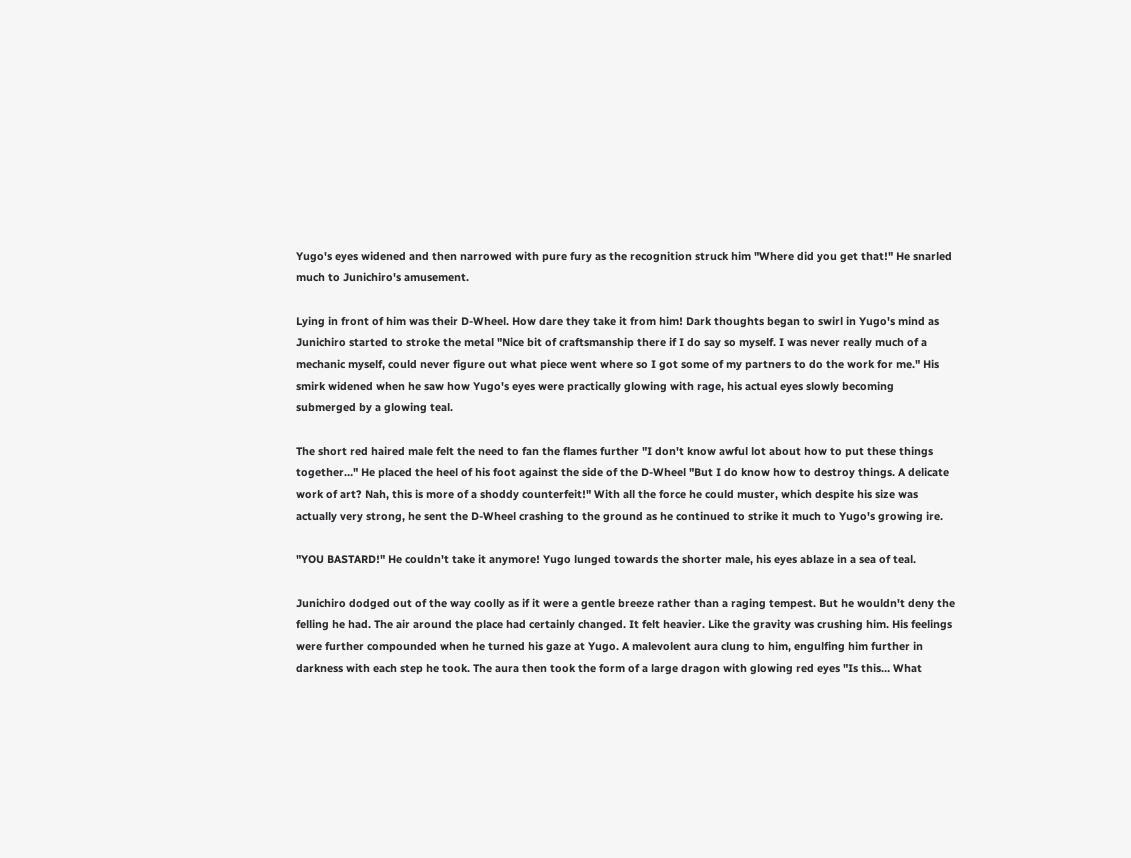Yugo's eyes widened and then narrowed with pure fury as the recognition struck him "Where did you get that!" He snarled much to Junichiro's amusement.

Lying in front of him was their D-Wheel. How dare they take it from him! Dark thoughts began to swirl in Yugo's mind as Junichiro started to stroke the metal "Nice bit of craftsmanship there if I do say so myself. I was never really much of a mechanic myself, could never figure out what piece went where so I got some of my partners to do the work for me." His smirk widened when he saw how Yugo's eyes were practically glowing with rage, his actual eyes slowly becoming submerged by a glowing teal.

The short red haired male felt the need to fan the flames further "I don't know awful lot about how to put these things together…" He placed the heel of his foot against the side of the D-Wheel "But I do know how to destroy things. A delicate work of art? Nah, this is more of a shoddy counterfeit!" With all the force he could muster, which despite his size was actually very strong, he sent the D-Wheel crashing to the ground as he continued to strike it much to Yugo's growing ire.

"YOU BASTARD!" He couldn't take it anymore! Yugo lunged towards the shorter male, his eyes ablaze in a sea of teal.

Junichiro dodged out of the way coolly as if it were a gentle breeze rather than a raging tempest. But he wouldn't deny the felling he had. The air around the place had certainly changed. It felt heavier. Like the gravity was crushing him. His feelings were further compounded when he turned his gaze at Yugo. A malevolent aura clung to him, engulfing him further in darkness with each step he took. The aura then took the form of a large dragon with glowing red eyes "Is this… What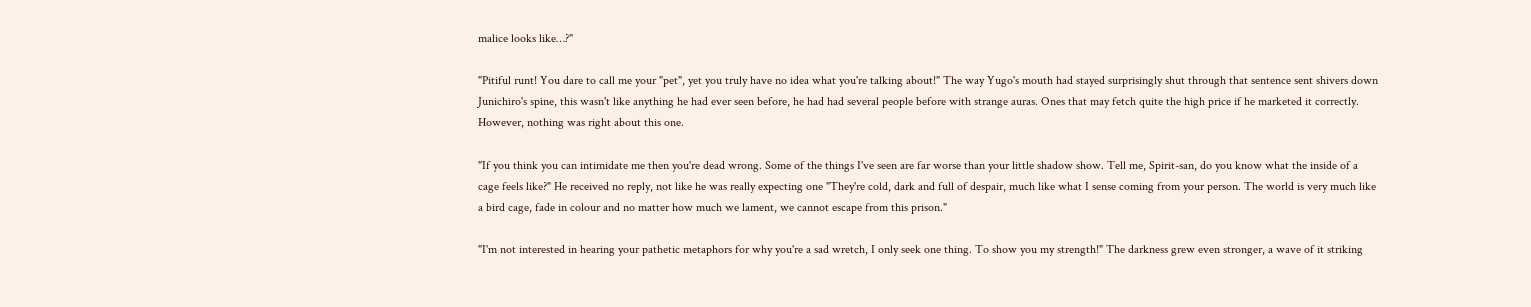malice looks like…?"

"Pitiful runt! You dare to call me your "pet", yet you truly have no idea what you're talking about!" The way Yugo's mouth had stayed surprisingly shut through that sentence sent shivers down Junichiro's spine, this wasn't like anything he had ever seen before, he had had several people before with strange auras. Ones that may fetch quite the high price if he marketed it correctly. However, nothing was right about this one.

"If you think you can intimidate me then you're dead wrong. Some of the things I've seen are far worse than your little shadow show. Tell me, Spirit-san, do you know what the inside of a cage feels like?" He received no reply, not like he was really expecting one "They're cold, dark and full of despair, much like what I sense coming from your person. The world is very much like a bird cage, fade in colour and no matter how much we lament, we cannot escape from this prison."

"I'm not interested in hearing your pathetic metaphors for why you're a sad wretch, I only seek one thing. To show you my strength!" The darkness grew even stronger, a wave of it striking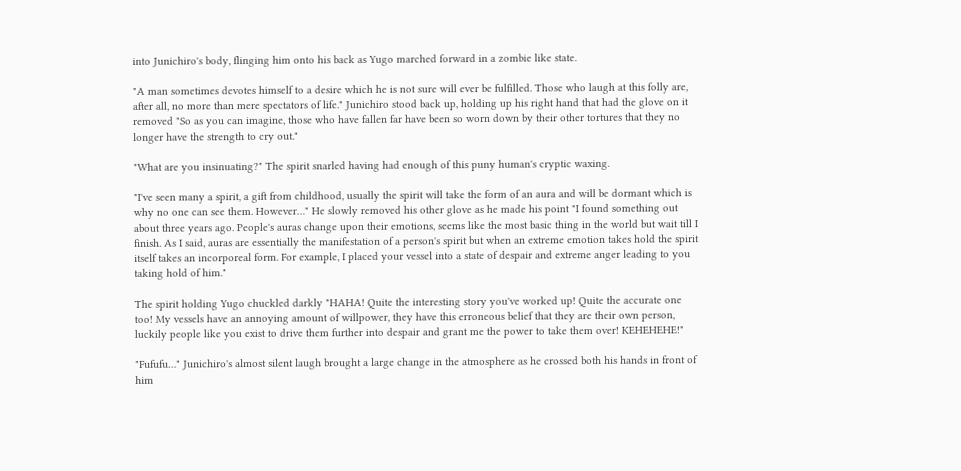into Junichiro's body, flinging him onto his back as Yugo marched forward in a zombie like state.

"A man sometimes devotes himself to a desire which he is not sure will ever be fulfilled. Those who laugh at this folly are, after all, no more than mere spectators of life." Junichiro stood back up, holding up his right hand that had the glove on it removed "So as you can imagine, those who have fallen far have been so worn down by their other tortures that they no longer have the strength to cry out."

"What are you insinuating?" The spirit snarled having had enough of this puny human's cryptic waxing.

"I've seen many a spirit, a gift from childhood, usually the spirit will take the form of an aura and will be dormant which is why no one can see them. However…" He slowly removed his other glove as he made his point "I found something out about three years ago. People's auras change upon their emotions, seems like the most basic thing in the world but wait till I finish. As I said, auras are essentially the manifestation of a person's spirit but when an extreme emotion takes hold the spirit itself takes an incorporeal form. For example, I placed your vessel into a state of despair and extreme anger leading to you taking hold of him."

The spirit holding Yugo chuckled darkly "HAHA! Quite the interesting story you've worked up! Quite the accurate one too! My vessels have an annoying amount of willpower, they have this erroneous belief that they are their own person, luckily people like you exist to drive them further into despair and grant me the power to take them over! KEHEHEHE!"

"Fufufu…" Junichiro's almost silent laugh brought a large change in the atmosphere as he crossed both his hands in front of him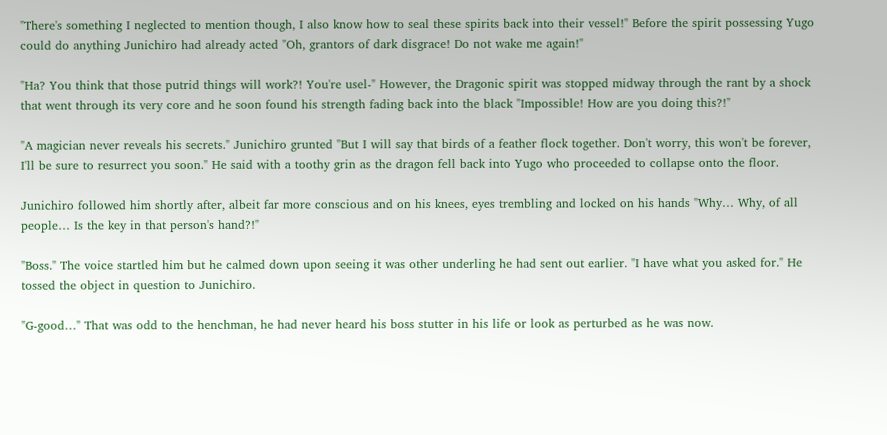"There's something I neglected to mention though, I also know how to seal these spirits back into their vessel!" Before the spirit possessing Yugo could do anything Junichiro had already acted "Oh, grantors of dark disgrace! Do not wake me again!"

"Ha? You think that those putrid things will work?! You're usel-" However, the Dragonic spirit was stopped midway through the rant by a shock that went through its very core and he soon found his strength fading back into the black "Impossible! How are you doing this?!"

"A magician never reveals his secrets." Junichiro grunted "But I will say that birds of a feather flock together. Don't worry, this won't be forever, I'll be sure to resurrect you soon." He said with a toothy grin as the dragon fell back into Yugo who proceeded to collapse onto the floor.

Junichiro followed him shortly after, albeit far more conscious and on his knees, eyes trembling and locked on his hands "Why… Why, of all people… Is the key in that person's hand?!"

"Boss." The voice startled him but he calmed down upon seeing it was other underling he had sent out earlier. "I have what you asked for." He tossed the object in question to Junichiro.

"G-good…" That was odd to the henchman, he had never heard his boss stutter in his life or look as perturbed as he was now.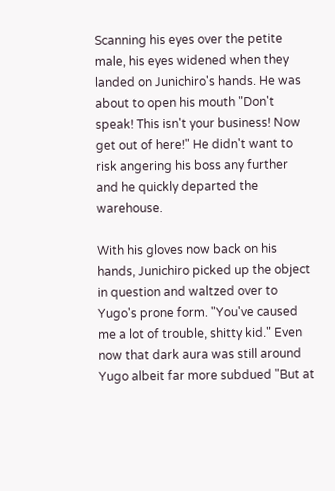Scanning his eyes over the petite male, his eyes widened when they landed on Junichiro's hands. He was about to open his mouth "Don't speak! This isn't your business! Now get out of here!" He didn't want to risk angering his boss any further and he quickly departed the warehouse.

With his gloves now back on his hands, Junichiro picked up the object in question and waltzed over to Yugo's prone form. "You've caused me a lot of trouble, shitty kid." Even now that dark aura was still around Yugo albeit far more subdued "But at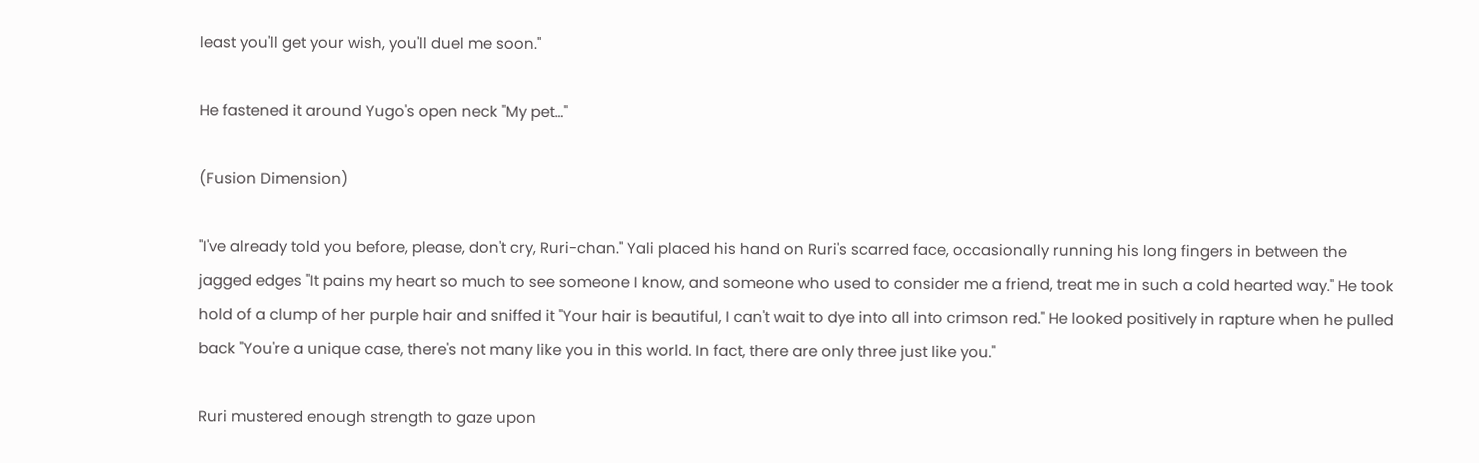least you'll get your wish, you'll duel me soon."

He fastened it around Yugo's open neck "My pet…"

(Fusion Dimension)

"I've already told you before, please, don't cry, Ruri-chan." Yali placed his hand on Ruri's scarred face, occasionally running his long fingers in between the jagged edges "It pains my heart so much to see someone I know, and someone who used to consider me a friend, treat me in such a cold hearted way." He took hold of a clump of her purple hair and sniffed it "Your hair is beautiful, I can't wait to dye into all into crimson red." He looked positively in rapture when he pulled back "You're a unique case, there's not many like you in this world. In fact, there are only three just like you."

Ruri mustered enough strength to gaze upon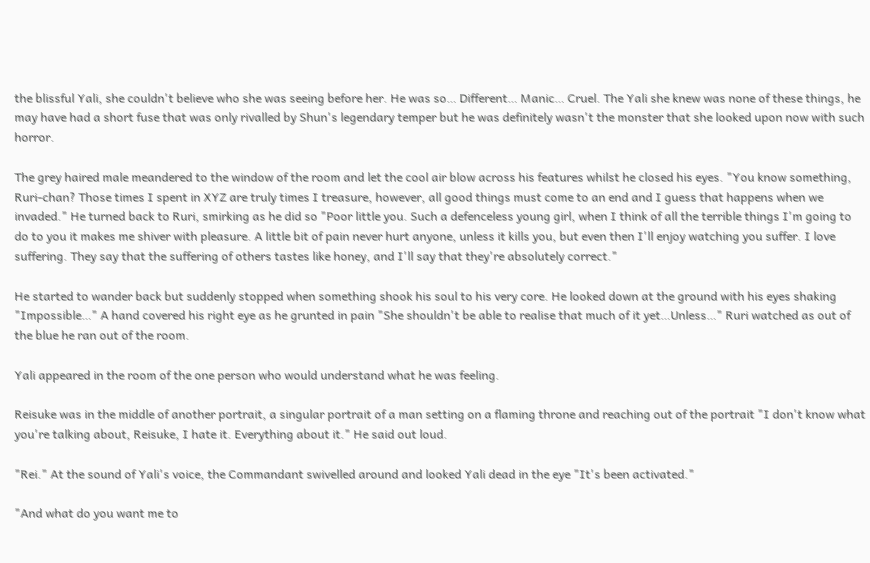the blissful Yali, she couldn't believe who she was seeing before her. He was so… Different… Manic… Cruel. The Yali she knew was none of these things, he may have had a short fuse that was only rivalled by Shun's legendary temper but he was definitely wasn't the monster that she looked upon now with such horror.

The grey haired male meandered to the window of the room and let the cool air blow across his features whilst he closed his eyes. "You know something, Ruri-chan? Those times I spent in XYZ are truly times I treasure, however, all good things must come to an end and I guess that happens when we invaded." He turned back to Ruri, smirking as he did so "Poor little you. Such a defenceless young girl, when I think of all the terrible things I'm going to do to you it makes me shiver with pleasure. A little bit of pain never hurt anyone, unless it kills you, but even then I'll enjoy watching you suffer. I love suffering. They say that the suffering of others tastes like honey, and I'll say that they're absolutely correct."

He started to wander back but suddenly stopped when something shook his soul to his very core. He looked down at the ground with his eyes shaking "Impossible…" A hand covered his right eye as he grunted in pain "She shouldn't be able to realise that much of it yet…Unless…" Ruri watched as out of the blue he ran out of the room.

Yali appeared in the room of the one person who would understand what he was feeling.

Reisuke was in the middle of another portrait, a singular portrait of a man setting on a flaming throne and reaching out of the portrait "I don't know what you're talking about, Reisuke, I hate it. Everything about it." He said out loud.

"Rei." At the sound of Yali's voice, the Commandant swivelled around and looked Yali dead in the eye "It's been activated."

"And what do you want me to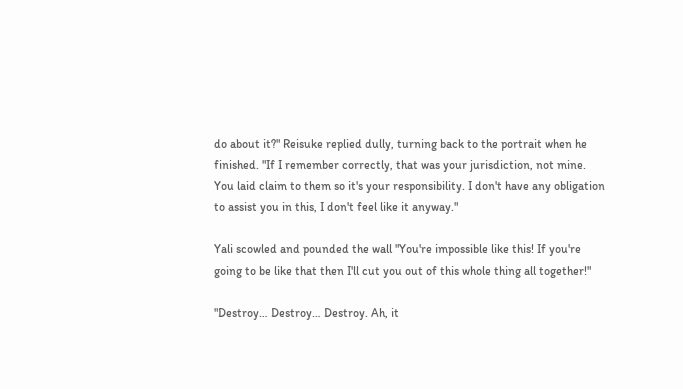do about it?" Reisuke replied dully, turning back to the portrait when he finished. "If I remember correctly, that was your jurisdiction, not mine. You laid claim to them so it's your responsibility. I don't have any obligation to assist you in this, I don't feel like it anyway."

Yali scowled and pounded the wall "You're impossible like this! If you're going to be like that then I'll cut you out of this whole thing all together!"

"Destroy… Destroy… Destroy. Ah, it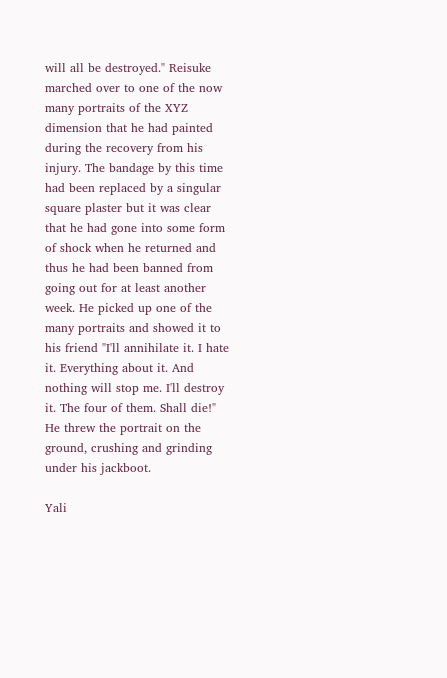will all be destroyed." Reisuke marched over to one of the now many portraits of the XYZ dimension that he had painted during the recovery from his injury. The bandage by this time had been replaced by a singular square plaster but it was clear that he had gone into some form of shock when he returned and thus he had been banned from going out for at least another week. He picked up one of the many portraits and showed it to his friend "I'll annihilate it. I hate it. Everything about it. And nothing will stop me. I'll destroy it. The four of them. Shall die!" He threw the portrait on the ground, crushing and grinding under his jackboot.

Yali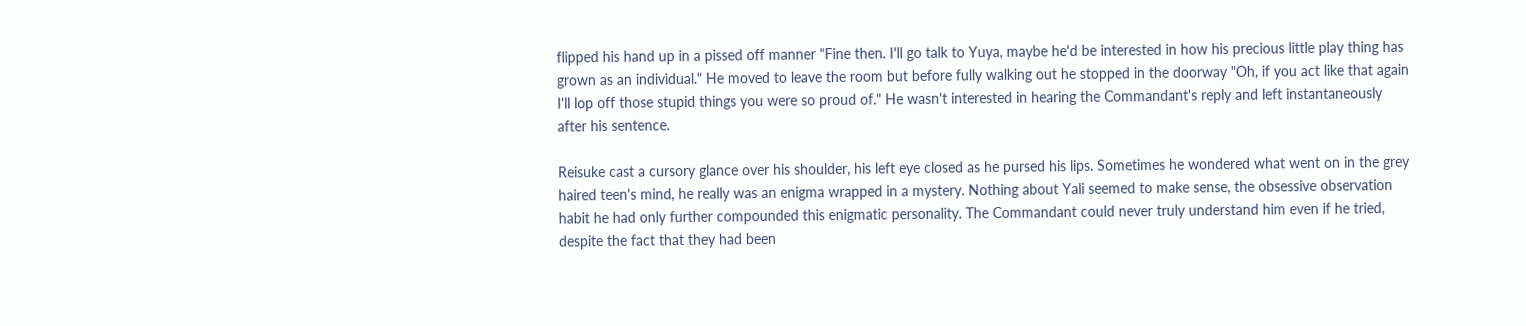flipped his hand up in a pissed off manner "Fine then. I'll go talk to Yuya, maybe he'd be interested in how his precious little play thing has grown as an individual." He moved to leave the room but before fully walking out he stopped in the doorway "Oh, if you act like that again I'll lop off those stupid things you were so proud of." He wasn't interested in hearing the Commandant's reply and left instantaneously after his sentence.

Reisuke cast a cursory glance over his shoulder, his left eye closed as he pursed his lips. Sometimes he wondered what went on in the grey haired teen's mind, he really was an enigma wrapped in a mystery. Nothing about Yali seemed to make sense, the obsessive observation habit he had only further compounded this enigmatic personality. The Commandant could never truly understand him even if he tried, despite the fact that they had been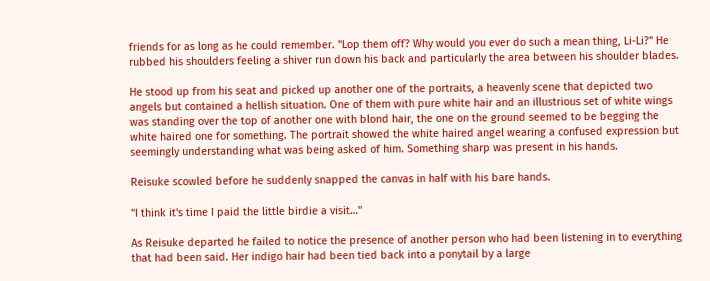friends for as long as he could remember. "Lop them off? Why would you ever do such a mean thing, Li-Li?" He rubbed his shoulders feeling a shiver run down his back and particularly the area between his shoulder blades.

He stood up from his seat and picked up another one of the portraits, a heavenly scene that depicted two angels but contained a hellish situation. One of them with pure white hair and an illustrious set of white wings was standing over the top of another one with blond hair, the one on the ground seemed to be begging the white haired one for something. The portrait showed the white haired angel wearing a confused expression but seemingly understanding what was being asked of him. Something sharp was present in his hands.

Reisuke scowled before he suddenly snapped the canvas in half with his bare hands.

"I think it's time I paid the little birdie a visit…"

As Reisuke departed he failed to notice the presence of another person who had been listening in to everything that had been said. Her indigo hair had been tied back into a ponytail by a large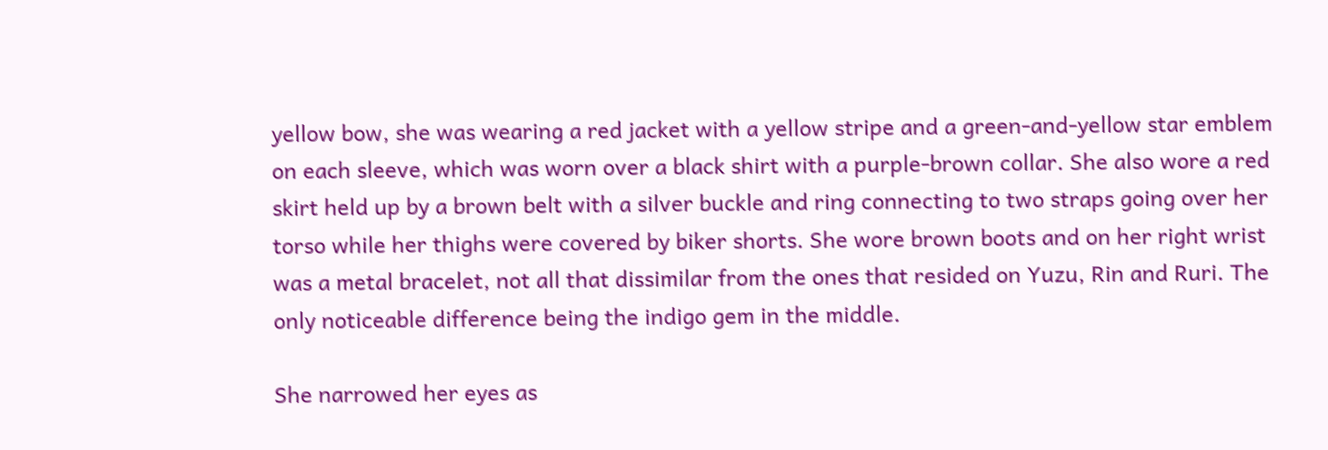yellow bow, she was wearing a red jacket with a yellow stripe and a green-and-yellow star emblem on each sleeve, which was worn over a black shirt with a purple-brown collar. She also wore a red skirt held up by a brown belt with a silver buckle and ring connecting to two straps going over her torso while her thighs were covered by biker shorts. She wore brown boots and on her right wrist was a metal bracelet, not all that dissimilar from the ones that resided on Yuzu, Rin and Ruri. The only noticeable difference being the indigo gem in the middle.

She narrowed her eyes as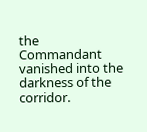the Commandant vanished into the darkness of the corridor.